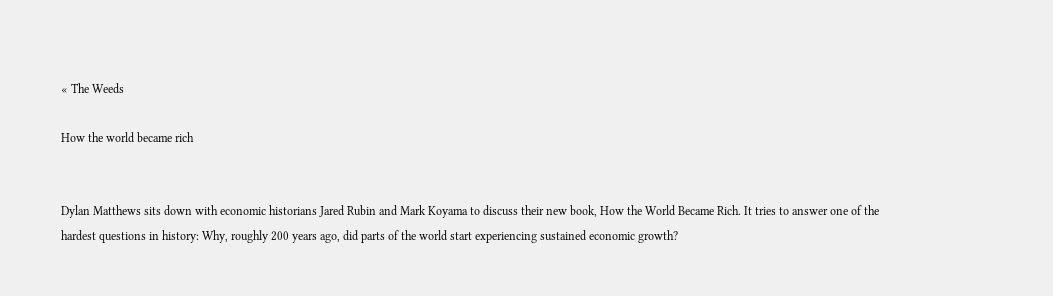« The Weeds

How the world became rich


Dylan Matthews sits down with economic historians Jared Rubin and Mark Koyama to discuss their new book, How the World Became Rich. It tries to answer one of the hardest questions in history: Why, roughly 200 years ago, did parts of the world start experiencing sustained economic growth?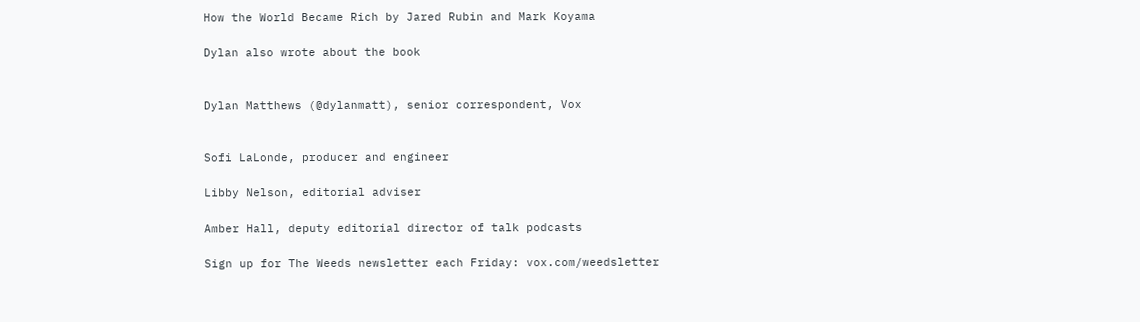How the World Became Rich by Jared Rubin and Mark Koyama

Dylan also wrote about the book


Dylan Matthews (@dylanmatt), senior correspondent, Vox


Sofi LaLonde, producer and engineer

Libby Nelson, editorial adviser

Amber Hall, deputy editorial director of talk podcasts

Sign up for The Weeds newsletter each Friday: vox.com/weedsletter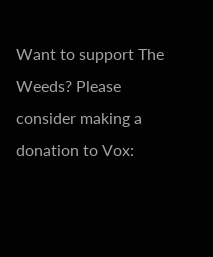Want to support The Weeds? Please consider making a donation to Vox: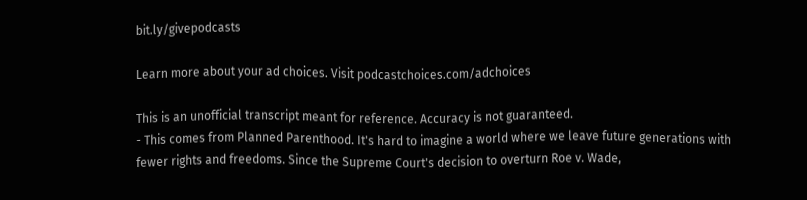bit.ly/givepodcasts

Learn more about your ad choices. Visit podcastchoices.com/adchoices

This is an unofficial transcript meant for reference. Accuracy is not guaranteed.
- This comes from Planned Parenthood. It's hard to imagine a world where we leave future generations with fewer rights and freedoms. Since the Supreme Court's decision to overturn Roe v. Wade,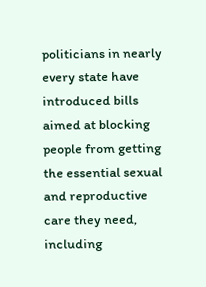politicians in nearly every state have introduced bills aimed at blocking people from getting the essential sexual and reproductive care they need, including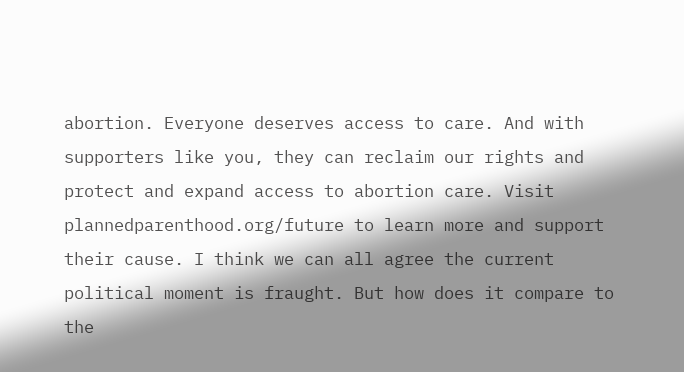abortion. Everyone deserves access to care. And with supporters like you, they can reclaim our rights and protect and expand access to abortion care. Visit plannedparenthood.org/future to learn more and support their cause. I think we can all agree the current political moment is fraught. But how does it compare to the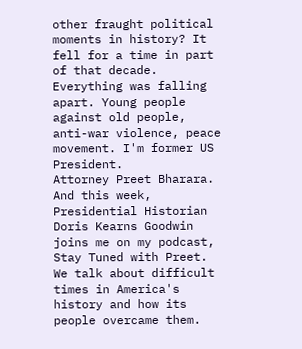other fraught political moments in history? It fell for a time in part of that decade. Everything was falling apart. Young people against old people, anti-war violence, peace movement. I'm former US President.
Attorney Preet Bharara. And this week, Presidential Historian Doris Kearns Goodwin joins me on my podcast, Stay Tuned with Preet. We talk about difficult times in America's history and how its people overcame them.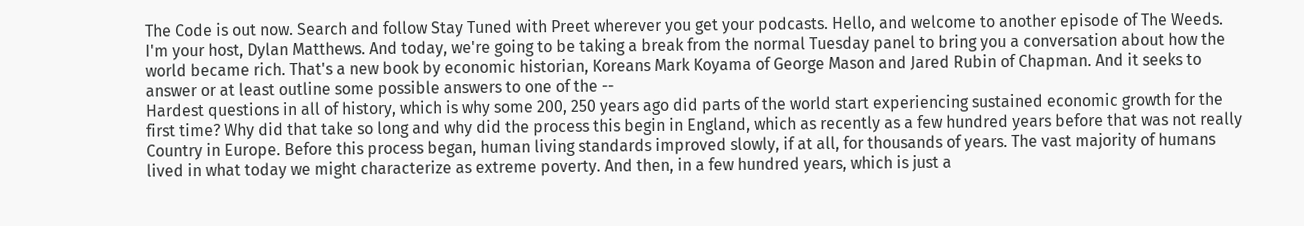The Code is out now. Search and follow Stay Tuned with Preet wherever you get your podcasts. Hello, and welcome to another episode of The Weeds. I'm your host, Dylan Matthews. And today, we're going to be taking a break from the normal Tuesday panel to bring you a conversation about how the world became rich. That's a new book by economic historian, Koreans Mark Koyama of George Mason and Jared Rubin of Chapman. And it seeks to answer or at least outline some possible answers to one of the --
Hardest questions in all of history, which is why some 200, 250 years ago did parts of the world start experiencing sustained economic growth for the first time? Why did that take so long and why did the process this begin in England, which as recently as a few hundred years before that was not really Country in Europe. Before this process began, human living standards improved slowly, if at all, for thousands of years. The vast majority of humans lived in what today we might characterize as extreme poverty. And then, in a few hundred years, which is just a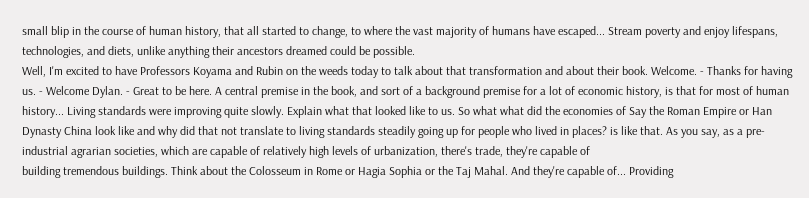small blip in the course of human history, that all started to change, to where the vast majority of humans have escaped... Stream poverty and enjoy lifespans, technologies, and diets, unlike anything their ancestors dreamed could be possible.
Well, I'm excited to have Professors Koyama and Rubin on the weeds today to talk about that transformation and about their book. Welcome. - Thanks for having us. - Welcome Dylan. - Great to be here. A central premise in the book, and sort of a background premise for a lot of economic history, is that for most of human history... Living standards were improving quite slowly. Explain what that looked like to us. So what what did the economies of Say the Roman Empire or Han Dynasty China look like and why did that not translate to living standards steadily going up for people who lived in places? is like that. As you say, as a pre-industrial agrarian societies, which are capable of relatively high levels of urbanization, there's trade, they're capable of
building tremendous buildings. Think about the Colosseum in Rome or Hagia Sophia or the Taj Mahal. And they're capable of... Providing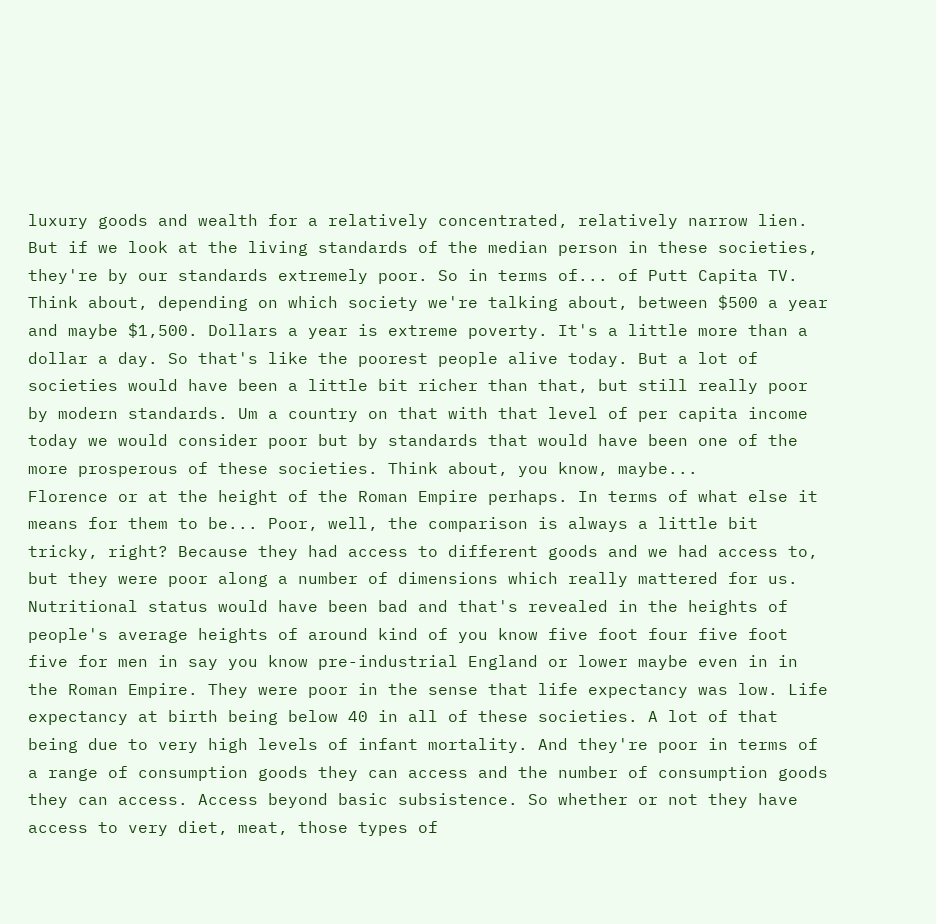luxury goods and wealth for a relatively concentrated, relatively narrow lien. But if we look at the living standards of the median person in these societies, they're by our standards extremely poor. So in terms of... of Putt Capita TV. Think about, depending on which society we're talking about, between $500 a year and maybe $1,500. Dollars a year is extreme poverty. It's a little more than a dollar a day. So that's like the poorest people alive today. But a lot of societies would have been a little bit richer than that, but still really poor by modern standards. Um a country on that with that level of per capita income today we would consider poor but by standards that would have been one of the more prosperous of these societies. Think about, you know, maybe...
Florence or at the height of the Roman Empire perhaps. In terms of what else it means for them to be... Poor, well, the comparison is always a little bit tricky, right? Because they had access to different goods and we had access to, but they were poor along a number of dimensions which really mattered for us. Nutritional status would have been bad and that's revealed in the heights of people's average heights of around kind of you know five foot four five foot five for men in say you know pre-industrial England or lower maybe even in in the Roman Empire. They were poor in the sense that life expectancy was low. Life expectancy at birth being below 40 in all of these societies. A lot of that being due to very high levels of infant mortality. And they're poor in terms of a range of consumption goods they can access and the number of consumption goods they can access. Access beyond basic subsistence. So whether or not they have access to very diet, meat, those types of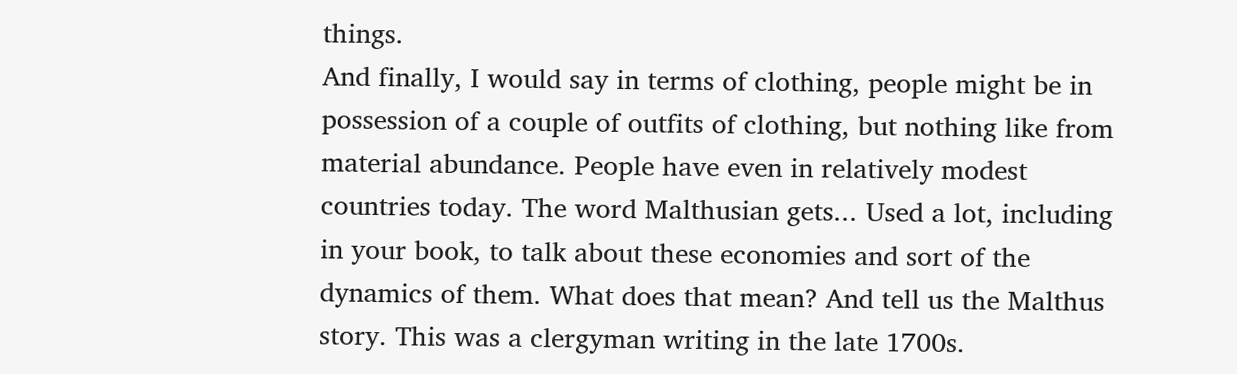things.
And finally, I would say in terms of clothing, people might be in possession of a couple of outfits of clothing, but nothing like from material abundance. People have even in relatively modest countries today. The word Malthusian gets... Used a lot, including in your book, to talk about these economies and sort of the dynamics of them. What does that mean? And tell us the Malthus story. This was a clergyman writing in the late 1700s.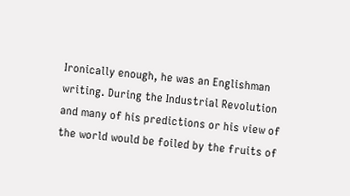Ironically enough, he was an Englishman writing. During the Industrial Revolution and many of his predictions or his view of the world would be foiled by the fruits of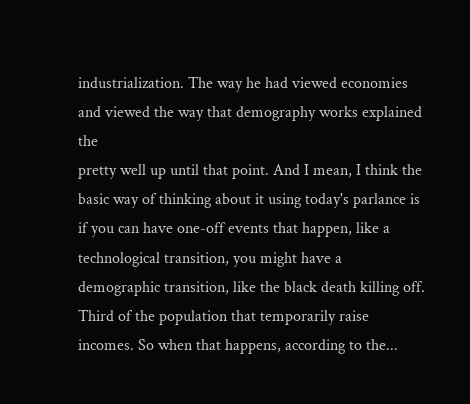industrialization. The way he had viewed economies and viewed the way that demography works explained the
pretty well up until that point. And I mean, I think the basic way of thinking about it using today's parlance is if you can have one-off events that happen, like a technological transition, you might have a demographic transition, like the black death killing off. Third of the population that temporarily raise incomes. So when that happens, according to the...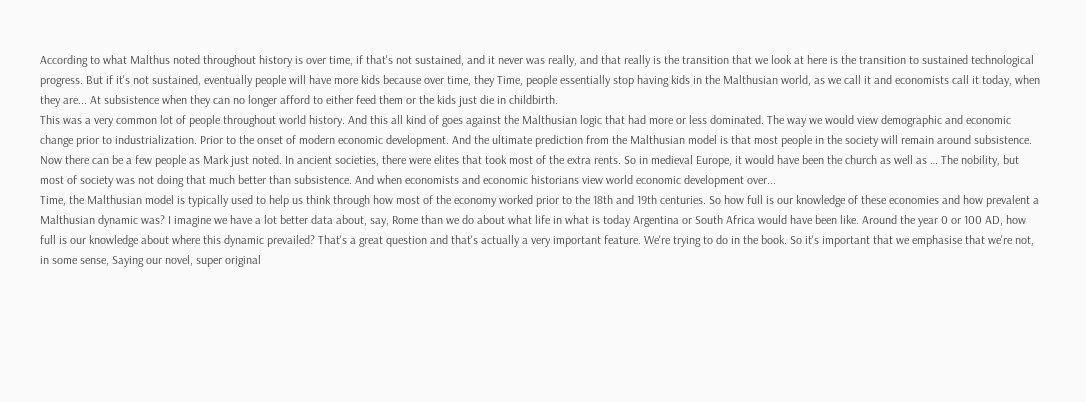According to what Malthus noted throughout history is over time, if that's not sustained, and it never was really, and that really is the transition that we look at here is the transition to sustained technological progress. But if it's not sustained, eventually people will have more kids because over time, they Time, people essentially stop having kids in the Malthusian world, as we call it and economists call it today, when they are... At subsistence when they can no longer afford to either feed them or the kids just die in childbirth.
This was a very common lot of people throughout world history. And this all kind of goes against the Malthusian logic that had more or less dominated. The way we would view demographic and economic change prior to industrialization. Prior to the onset of modern economic development. And the ultimate prediction from the Malthusian model is that most people in the society will remain around subsistence. Now there can be a few people as Mark just noted. In ancient societies, there were elites that took most of the extra rents. So in medieval Europe, it would have been the church as well as … The nobility, but most of society was not doing that much better than subsistence. And when economists and economic historians view world economic development over...
Time, the Malthusian model is typically used to help us think through how most of the economy worked prior to the 18th and 19th centuries. So how full is our knowledge of these economies and how prevalent a Malthusian dynamic was? I imagine we have a lot better data about, say, Rome than we do about what life in what is today Argentina or South Africa would have been like. Around the year 0 or 100 AD, how full is our knowledge about where this dynamic prevailed? That's a great question and that's actually a very important feature. We're trying to do in the book. So it's important that we emphasise that we're not, in some sense, Saying our novel, super original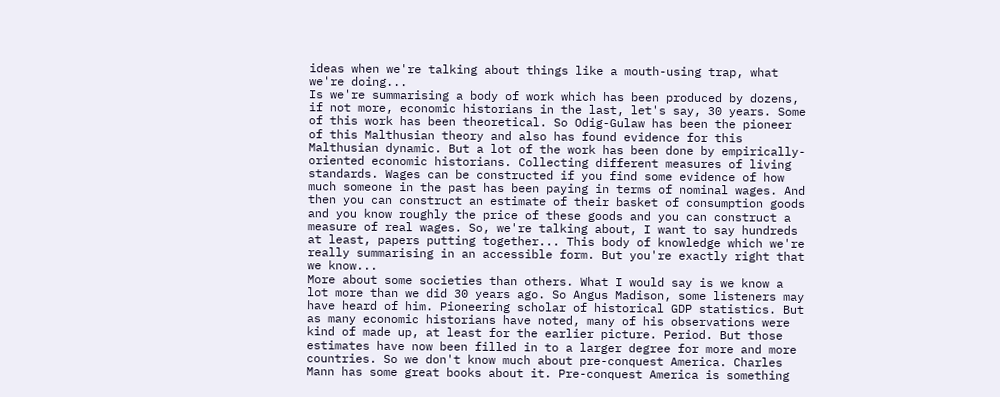ideas when we're talking about things like a mouth-using trap, what we're doing...
Is we're summarising a body of work which has been produced by dozens, if not more, economic historians in the last, let's say, 30 years. Some of this work has been theoretical. So Odig-Gulaw has been the pioneer of this Malthusian theory and also has found evidence for this Malthusian dynamic. But a lot of the work has been done by empirically-oriented economic historians. Collecting different measures of living standards. Wages can be constructed if you find some evidence of how much someone in the past has been paying in terms of nominal wages. And then you can construct an estimate of their basket of consumption goods and you know roughly the price of these goods and you can construct a measure of real wages. So, we're talking about, I want to say hundreds at least, papers putting together... This body of knowledge which we're really summarising in an accessible form. But you're exactly right that we know...
More about some societies than others. What I would say is we know a lot more than we did 30 years ago. So Angus Madison, some listeners may have heard of him. Pioneering scholar of historical GDP statistics. But as many economic historians have noted, many of his observations were kind of made up, at least for the earlier picture. Period. But those estimates have now been filled in to a larger degree for more and more countries. So we don't know much about pre-conquest America. Charles Mann has some great books about it. Pre-conquest America is something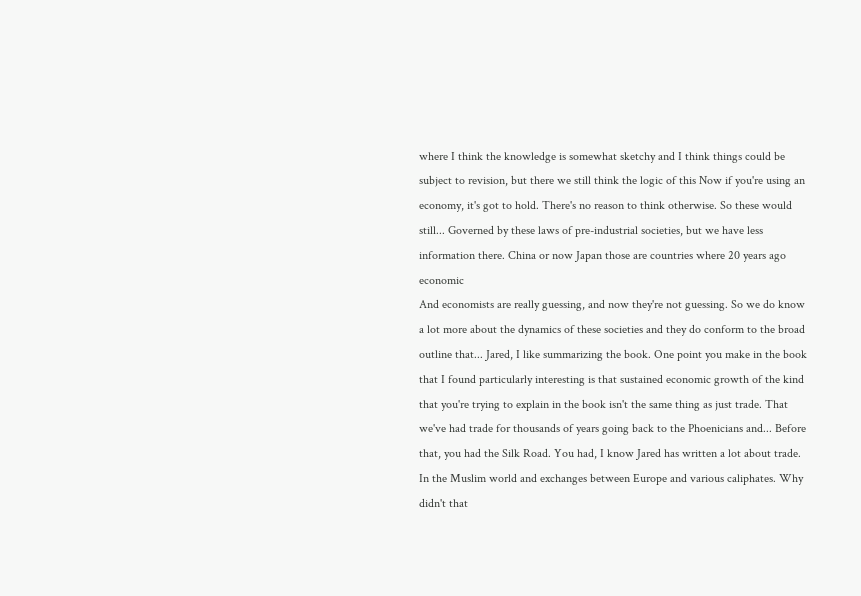where I think the knowledge is somewhat sketchy and I think things could be subject to revision, but there we still think the logic of this Now if you're using an economy, it's got to hold. There's no reason to think otherwise. So these would still... Governed by these laws of pre-industrial societies, but we have less information there. China or now Japan those are countries where 20 years ago economic
And economists are really guessing, and now they're not guessing. So we do know a lot more about the dynamics of these societies and they do conform to the broad outline that... Jared, I like summarizing the book. One point you make in the book that I found particularly interesting is that sustained economic growth of the kind that you're trying to explain in the book isn't the same thing as just trade. That we've had trade for thousands of years going back to the Phoenicians and... Before that, you had the Silk Road. You had, I know Jared has written a lot about trade. In the Muslim world and exchanges between Europe and various caliphates. Why didn't that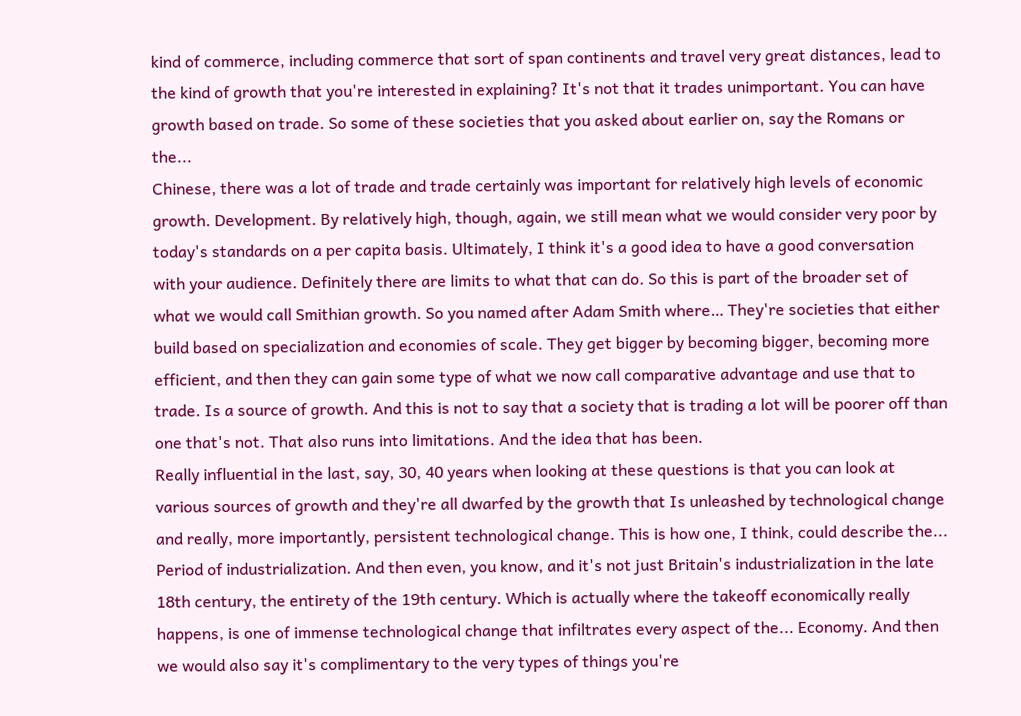kind of commerce, including commerce that sort of span continents and travel very great distances, lead to the kind of growth that you're interested in explaining? It's not that it trades unimportant. You can have growth based on trade. So some of these societies that you asked about earlier on, say the Romans or the...
Chinese, there was a lot of trade and trade certainly was important for relatively high levels of economic growth. Development. By relatively high, though, again, we still mean what we would consider very poor by today's standards on a per capita basis. Ultimately, I think it's a good idea to have a good conversation with your audience. Definitely there are limits to what that can do. So this is part of the broader set of what we would call Smithian growth. So you named after Adam Smith where… They're societies that either build based on specialization and economies of scale. They get bigger by becoming bigger, becoming more efficient, and then they can gain some type of what we now call comparative advantage and use that to trade. Is a source of growth. And this is not to say that a society that is trading a lot will be poorer off than one that's not. That also runs into limitations. And the idea that has been.
Really influential in the last, say, 30, 40 years when looking at these questions is that you can look at various sources of growth and they're all dwarfed by the growth that Is unleashed by technological change and really, more importantly, persistent technological change. This is how one, I think, could describe the... Period of industrialization. And then even, you know, and it's not just Britain's industrialization in the late 18th century, the entirety of the 19th century. Which is actually where the takeoff economically really happens, is one of immense technological change that infiltrates every aspect of the... Economy. And then we would also say it's complimentary to the very types of things you're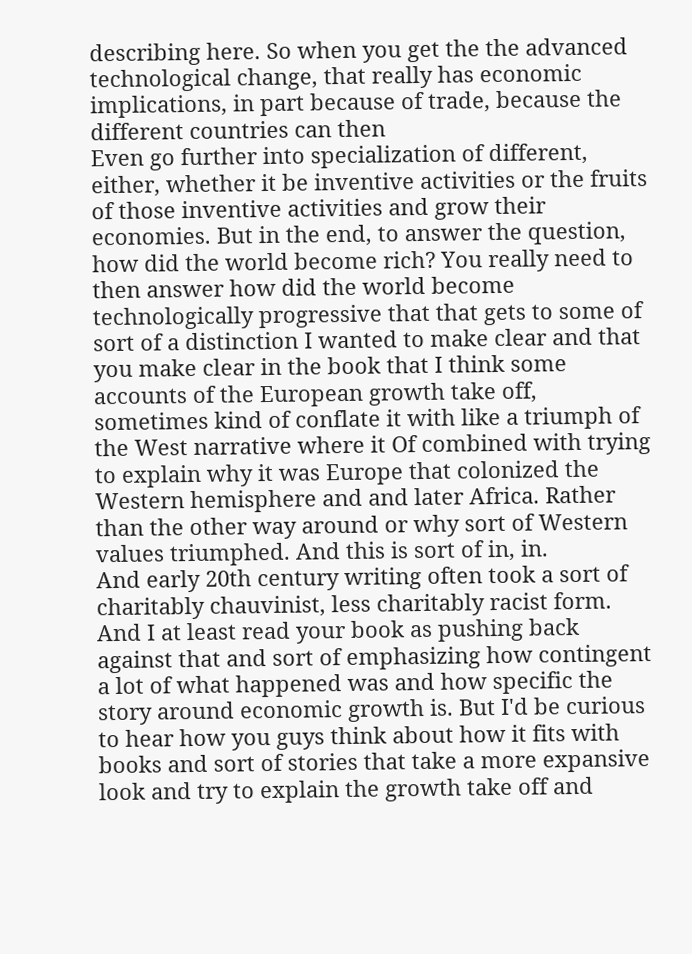describing here. So when you get the the advanced technological change, that really has economic implications, in part because of trade, because the different countries can then
Even go further into specialization of different, either, whether it be inventive activities or the fruits of those inventive activities and grow their economies. But in the end, to answer the question, how did the world become rich? You really need to then answer how did the world become technologically progressive that that gets to some of sort of a distinction I wanted to make clear and that you make clear in the book that I think some accounts of the European growth take off, sometimes kind of conflate it with like a triumph of the West narrative where it Of combined with trying to explain why it was Europe that colonized the Western hemisphere and and later Africa. Rather than the other way around or why sort of Western values triumphed. And this is sort of in, in.
And early 20th century writing often took a sort of charitably chauvinist, less charitably racist form. And I at least read your book as pushing back against that and sort of emphasizing how contingent a lot of what happened was and how specific the story around economic growth is. But I'd be curious to hear how you guys think about how it fits with books and sort of stories that take a more expansive look and try to explain the growth take off and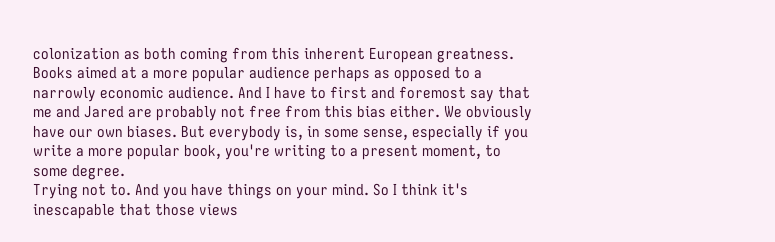colonization as both coming from this inherent European greatness. Books aimed at a more popular audience perhaps as opposed to a narrowly economic audience. And I have to first and foremost say that me and Jared are probably not free from this bias either. We obviously have our own biases. But everybody is, in some sense, especially if you write a more popular book, you're writing to a present moment, to some degree.
Trying not to. And you have things on your mind. So I think it's inescapable that those views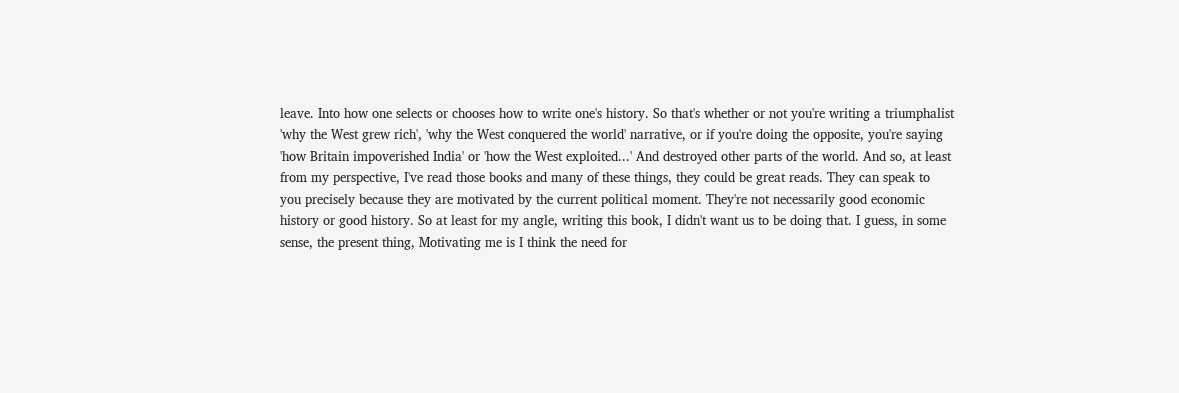leave. Into how one selects or chooses how to write one's history. So that's whether or not you're writing a triumphalist 'why the West grew rich', 'why the West conquered the world' narrative, or if you're doing the opposite, you're saying 'how Britain impoverished India' or 'how the West exploited...' And destroyed other parts of the world. And so, at least from my perspective, I've read those books and many of these things, they could be great reads. They can speak to you precisely because they are motivated by the current political moment. They're not necessarily good economic history or good history. So at least for my angle, writing this book, I didn't want us to be doing that. I guess, in some sense, the present thing, Motivating me is I think the need for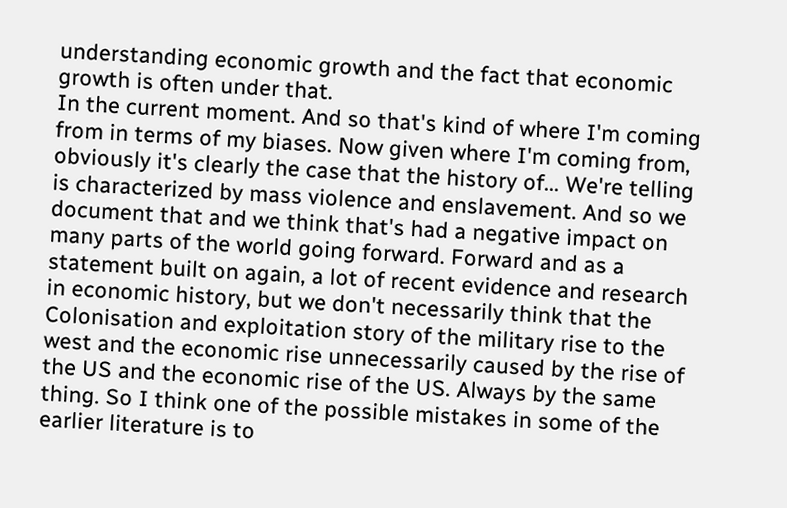understanding economic growth and the fact that economic growth is often under that.
In the current moment. And so that's kind of where I'm coming from in terms of my biases. Now given where I'm coming from, obviously it's clearly the case that the history of... We're telling is characterized by mass violence and enslavement. And so we document that and we think that's had a negative impact on many parts of the world going forward. Forward and as a statement built on again, a lot of recent evidence and research in economic history, but we don't necessarily think that the Colonisation and exploitation story of the military rise to the west and the economic rise unnecessarily caused by the rise of the US and the economic rise of the US. Always by the same thing. So I think one of the possible mistakes in some of the earlier literature is to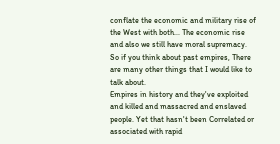conflate the economic and military rise of the West with both... The economic rise and also we still have moral supremacy. So if you think about past empires, There are many other things that I would like to talk about.
Empires in history and they've exploited and killed and massacred and enslaved people. Yet that hasn't been Correlated or associated with rapid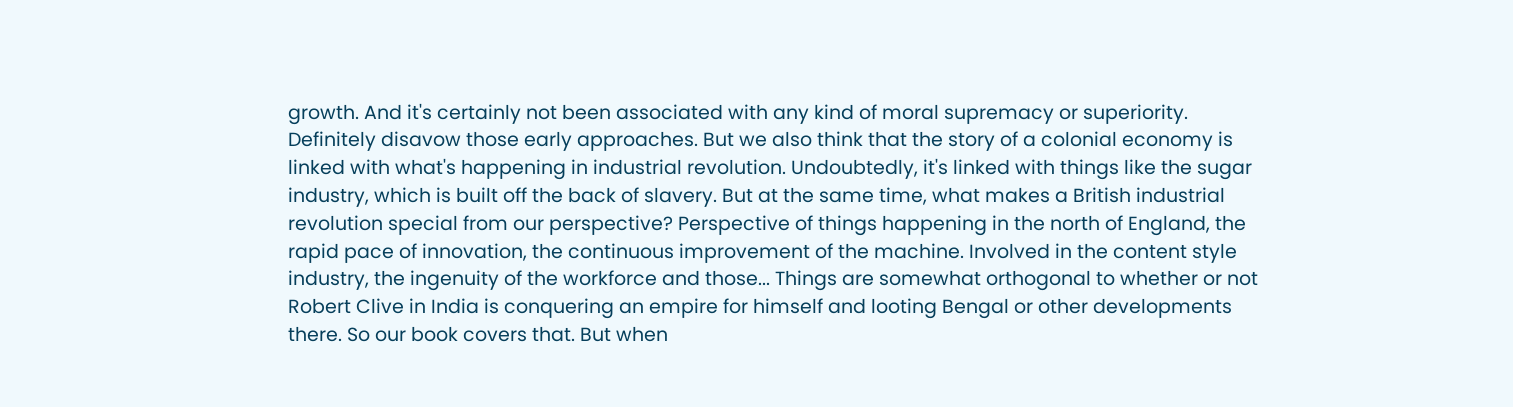growth. And it's certainly not been associated with any kind of moral supremacy or superiority. Definitely disavow those early approaches. But we also think that the story of a colonial economy is linked with what's happening in industrial revolution. Undoubtedly, it's linked with things like the sugar industry, which is built off the back of slavery. But at the same time, what makes a British industrial revolution special from our perspective? Perspective of things happening in the north of England, the rapid pace of innovation, the continuous improvement of the machine. Involved in the content style industry, the ingenuity of the workforce and those... Things are somewhat orthogonal to whether or not Robert Clive in India is conquering an empire for himself and looting Bengal or other developments there. So our book covers that. But when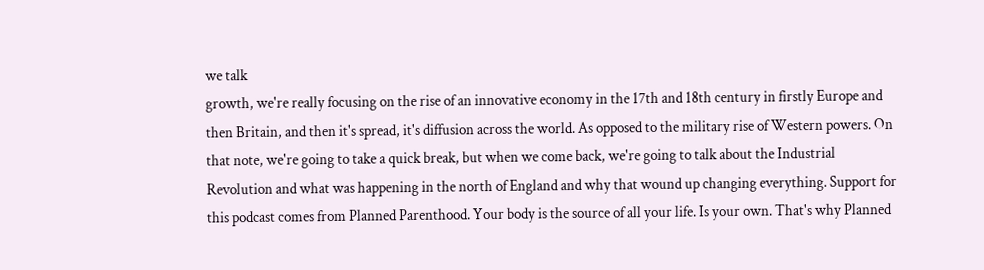we talk
growth, we're really focusing on the rise of an innovative economy in the 17th and 18th century in firstly Europe and then Britain, and then it's spread, it's diffusion across the world. As opposed to the military rise of Western powers. On that note, we're going to take a quick break, but when we come back, we're going to talk about the Industrial Revolution and what was happening in the north of England and why that wound up changing everything. Support for this podcast comes from Planned Parenthood. Your body is the source of all your life. Is your own. That's why Planned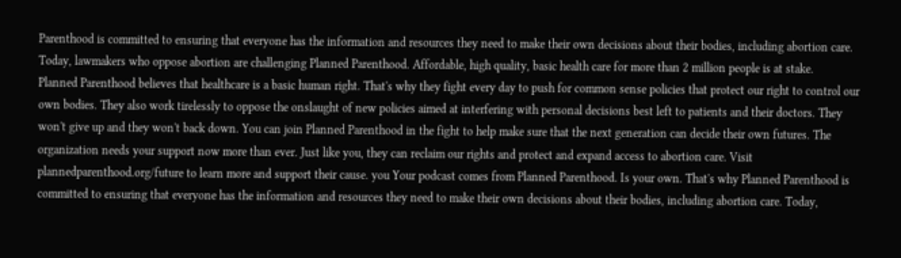Parenthood is committed to ensuring that everyone has the information and resources they need to make their own decisions about their bodies, including abortion care. Today, lawmakers who oppose abortion are challenging Planned Parenthood. Affordable, high quality, basic health care for more than 2 million people is at stake.
Planned Parenthood believes that healthcare is a basic human right. That's why they fight every day to push for common sense policies that protect our right to control our own bodies. They also work tirelessly to oppose the onslaught of new policies aimed at interfering with personal decisions best left to patients and their doctors. They won't give up and they won't back down. You can join Planned Parenthood in the fight to help make sure that the next generation can decide their own futures. The organization needs your support now more than ever. Just like you, they can reclaim our rights and protect and expand access to abortion care. Visit plannedparenthood.org/future to learn more and support their cause. you Your podcast comes from Planned Parenthood. Is your own. That's why Planned Parenthood is committed to ensuring that everyone has the information and resources they need to make their own decisions about their bodies, including abortion care. Today,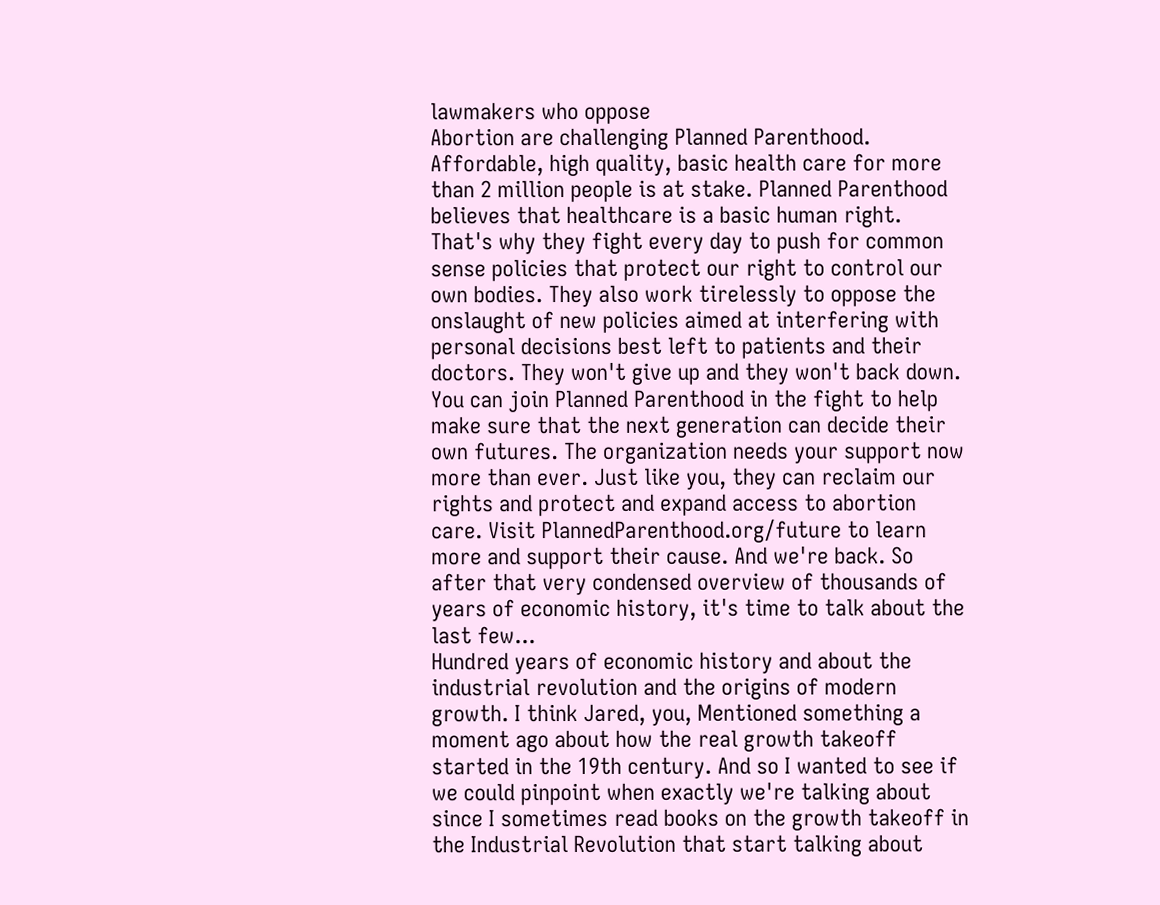lawmakers who oppose
Abortion are challenging Planned Parenthood. Affordable, high quality, basic health care for more than 2 million people is at stake. Planned Parenthood believes that healthcare is a basic human right. That's why they fight every day to push for common sense policies that protect our right to control our own bodies. They also work tirelessly to oppose the onslaught of new policies aimed at interfering with personal decisions best left to patients and their doctors. They won't give up and they won't back down. You can join Planned Parenthood in the fight to help make sure that the next generation can decide their own futures. The organization needs your support now more than ever. Just like you, they can reclaim our rights and protect and expand access to abortion care. Visit PlannedParenthood.org/future to learn more and support their cause. And we're back. So after that very condensed overview of thousands of years of economic history, it's time to talk about the last few...
Hundred years of economic history and about the industrial revolution and the origins of modern growth. I think Jared, you, Mentioned something a moment ago about how the real growth takeoff started in the 19th century. And so I wanted to see if we could pinpoint when exactly we're talking about since I sometimes read books on the growth takeoff in the Industrial Revolution that start talking about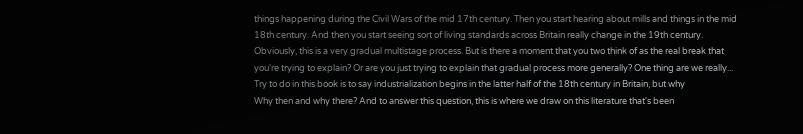things happening during the Civil Wars of the mid 17th century. Then you start hearing about mills and things in the mid 18th century. And then you start seeing sort of living standards across Britain really change in the 19th century. Obviously, this is a very gradual multistage process. But is there a moment that you two think of as the real break that you're trying to explain? Or are you just trying to explain that gradual process more generally? One thing are we really... Try to do in this book is to say industrialization begins in the latter half of the 18th century in Britain, but why
Why then and why there? And to answer this question, this is where we draw on this literature that's been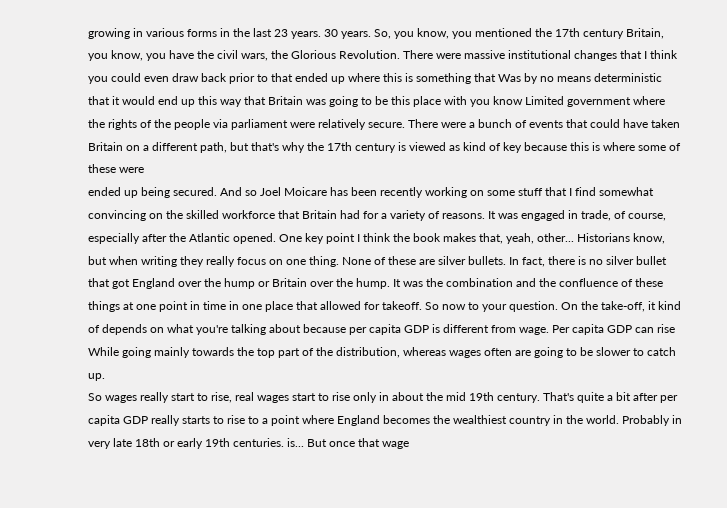growing in various forms in the last 23 years. 30 years. So, you know, you mentioned the 17th century Britain, you know, you have the civil wars, the Glorious Revolution. There were massive institutional changes that I think you could even draw back prior to that ended up where this is something that Was by no means deterministic that it would end up this way that Britain was going to be this place with you know Limited government where the rights of the people via parliament were relatively secure. There were a bunch of events that could have taken Britain on a different path, but that's why the 17th century is viewed as kind of key because this is where some of these were
ended up being secured. And so Joel Moicare has been recently working on some stuff that I find somewhat convincing on the skilled workforce that Britain had for a variety of reasons. It was engaged in trade, of course, especially after the Atlantic opened. One key point I think the book makes that, yeah, other... Historians know, but when writing they really focus on one thing. None of these are silver bullets. In fact, there is no silver bullet that got England over the hump or Britain over the hump. It was the combination and the confluence of these things at one point in time in one place that allowed for takeoff. So now to your question. On the take-off, it kind of depends on what you're talking about because per capita GDP is different from wage. Per capita GDP can rise While going mainly towards the top part of the distribution, whereas wages often are going to be slower to catch up.
So wages really start to rise, real wages start to rise only in about the mid 19th century. That's quite a bit after per capita GDP really starts to rise to a point where England becomes the wealthiest country in the world. Probably in very late 18th or early 19th centuries. is... But once that wage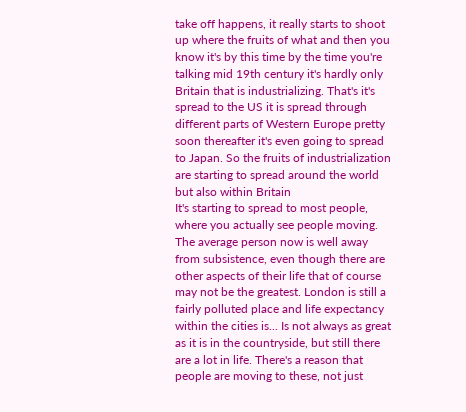take off happens, it really starts to shoot up where the fruits of what and then you know it's by this time by the time you're talking mid 19th century it's hardly only Britain that is industrializing. That's it's spread to the US it is spread through different parts of Western Europe pretty soon thereafter it's even going to spread to Japan. So the fruits of industrialization are starting to spread around the world but also within Britain
It's starting to spread to most people, where you actually see people moving. The average person now is well away from subsistence, even though there are other aspects of their life that of course may not be the greatest. London is still a fairly polluted place and life expectancy within the cities is... Is not always as great as it is in the countryside, but still there are a lot in life. There's a reason that people are moving to these, not just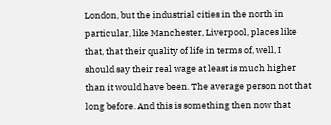London, but the industrial cities in the north in particular, like Manchester, Liverpool, places like that, that their quality of life in terms of, well, I should say their real wage at least is much higher than it would have been. The average person not that long before. And this is something then now that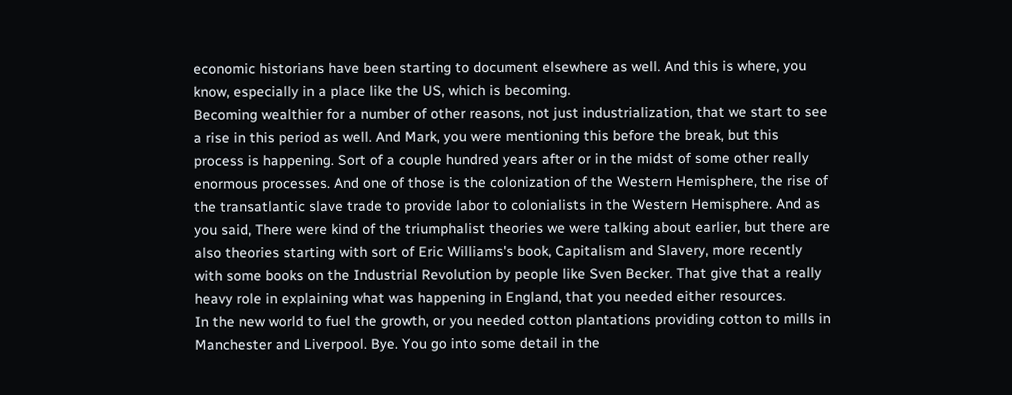economic historians have been starting to document elsewhere as well. And this is where, you know, especially in a place like the US, which is becoming.
Becoming wealthier for a number of other reasons, not just industrialization, that we start to see a rise in this period as well. And Mark, you were mentioning this before the break, but this process is happening. Sort of a couple hundred years after or in the midst of some other really enormous processes. And one of those is the colonization of the Western Hemisphere, the rise of the transatlantic slave trade to provide labor to colonialists in the Western Hemisphere. And as you said, There were kind of the triumphalist theories we were talking about earlier, but there are also theories starting with sort of Eric Williams's book, Capitalism and Slavery, more recently with some books on the Industrial Revolution by people like Sven Becker. That give that a really heavy role in explaining what was happening in England, that you needed either resources.
In the new world to fuel the growth, or you needed cotton plantations providing cotton to mills in Manchester and Liverpool. Bye. You go into some detail in the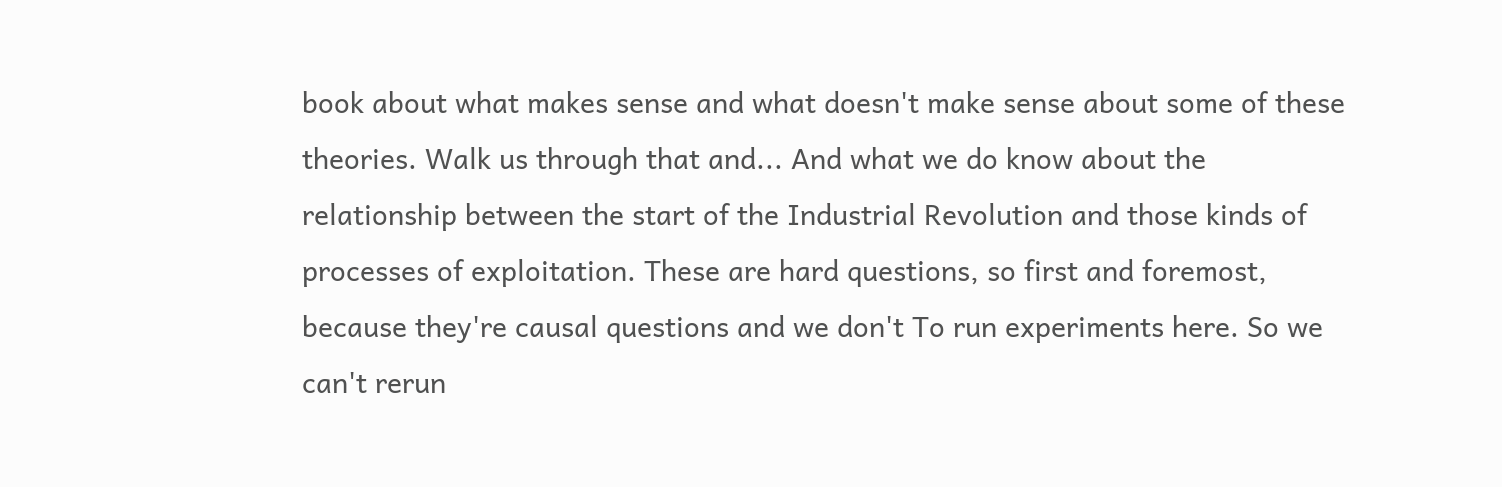book about what makes sense and what doesn't make sense about some of these theories. Walk us through that and... And what we do know about the relationship between the start of the Industrial Revolution and those kinds of processes of exploitation. These are hard questions, so first and foremost, because they're causal questions and we don't To run experiments here. So we can't rerun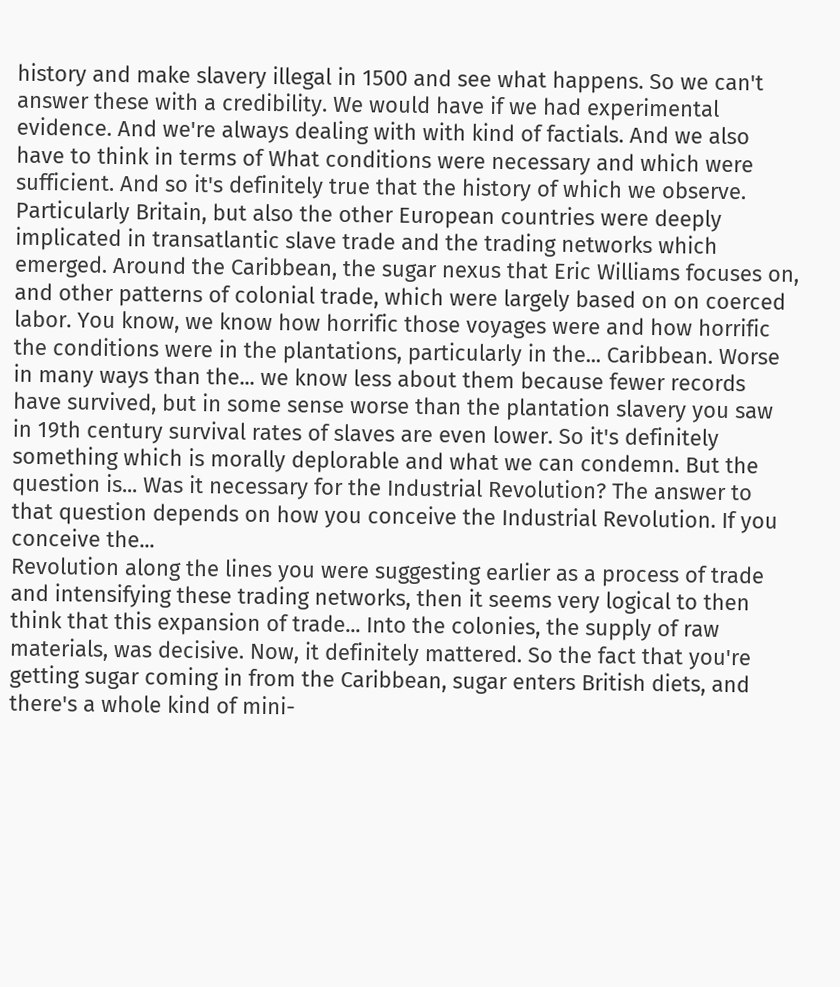history and make slavery illegal in 1500 and see what happens. So we can't answer these with a credibility. We would have if we had experimental evidence. And we're always dealing with with kind of factials. And we also have to think in terms of What conditions were necessary and which were sufficient. And so it's definitely true that the history of which we observe.
Particularly Britain, but also the other European countries were deeply implicated in transatlantic slave trade and the trading networks which emerged. Around the Caribbean, the sugar nexus that Eric Williams focuses on, and other patterns of colonial trade, which were largely based on on coerced labor. You know, we know how horrific those voyages were and how horrific the conditions were in the plantations, particularly in the... Caribbean. Worse in many ways than the... we know less about them because fewer records have survived, but in some sense worse than the plantation slavery you saw in 19th century survival rates of slaves are even lower. So it's definitely something which is morally deplorable and what we can condemn. But the question is... Was it necessary for the Industrial Revolution? The answer to that question depends on how you conceive the Industrial Revolution. If you conceive the...
Revolution along the lines you were suggesting earlier as a process of trade and intensifying these trading networks, then it seems very logical to then think that this expansion of trade... Into the colonies, the supply of raw materials, was decisive. Now, it definitely mattered. So the fact that you're getting sugar coming in from the Caribbean, sugar enters British diets, and there's a whole kind of mini-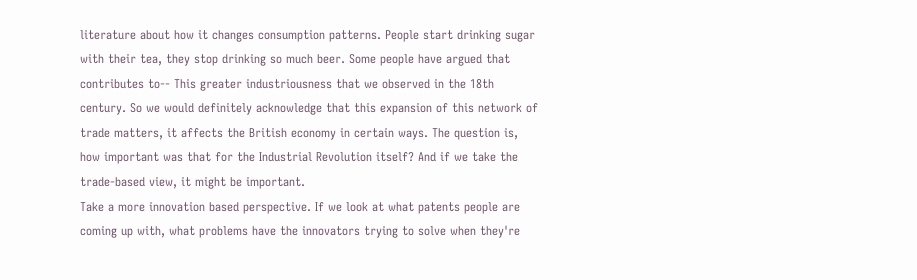literature about how it changes consumption patterns. People start drinking sugar with their tea, they stop drinking so much beer. Some people have argued that contributes to-- This greater industriousness that we observed in the 18th century. So we would definitely acknowledge that this expansion of this network of trade matters, it affects the British economy in certain ways. The question is, how important was that for the Industrial Revolution itself? And if we take the trade-based view, it might be important.
Take a more innovation based perspective. If we look at what patents people are coming up with, what problems have the innovators trying to solve when they're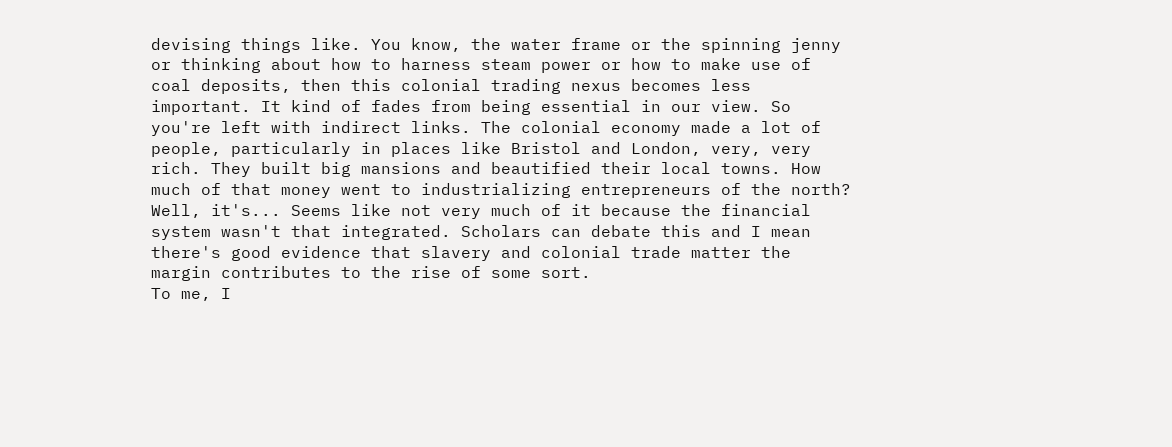devising things like. You know, the water frame or the spinning jenny or thinking about how to harness steam power or how to make use of coal deposits, then this colonial trading nexus becomes less important. It kind of fades from being essential in our view. So you're left with indirect links. The colonial economy made a lot of people, particularly in places like Bristol and London, very, very rich. They built big mansions and beautified their local towns. How much of that money went to industrializing entrepreneurs of the north? Well, it's... Seems like not very much of it because the financial system wasn't that integrated. Scholars can debate this and I mean there's good evidence that slavery and colonial trade matter the margin contributes to the rise of some sort.
To me, I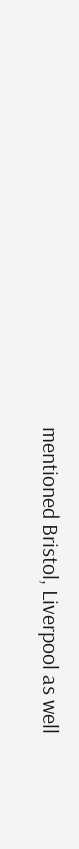mentioned Bristol, Liverpool as well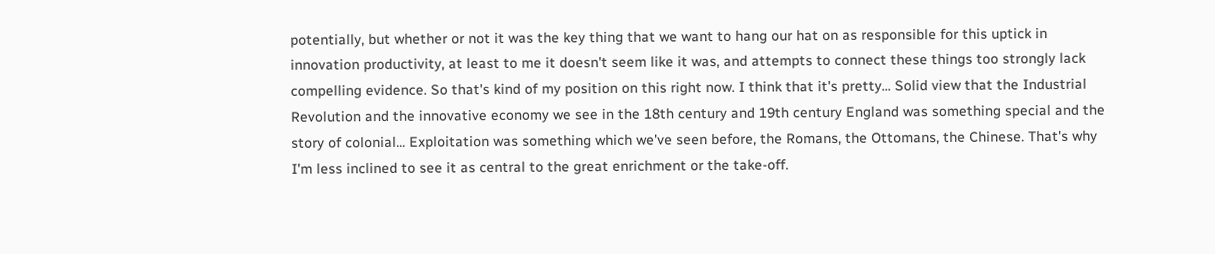potentially, but whether or not it was the key thing that we want to hang our hat on as responsible for this uptick in innovation productivity, at least to me it doesn't seem like it was, and attempts to connect these things too strongly lack compelling evidence. So that's kind of my position on this right now. I think that it's pretty... Solid view that the Industrial Revolution and the innovative economy we see in the 18th century and 19th century England was something special and the story of colonial... Exploitation was something which we've seen before, the Romans, the Ottomans, the Chinese. That's why I'm less inclined to see it as central to the great enrichment or the take-off.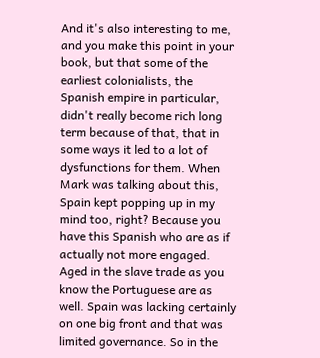And it's also interesting to me, and you make this point in your book, but that some of the earliest colonialists, the Spanish empire in particular, didn't really become rich long term because of that, that in some ways it led to a lot of dysfunctions for them. When Mark was talking about this, Spain kept popping up in my mind too, right? Because you have this Spanish who are as if actually not more engaged. Aged in the slave trade as you know the Portuguese are as well. Spain was lacking certainly on one big front and that was limited governance. So in the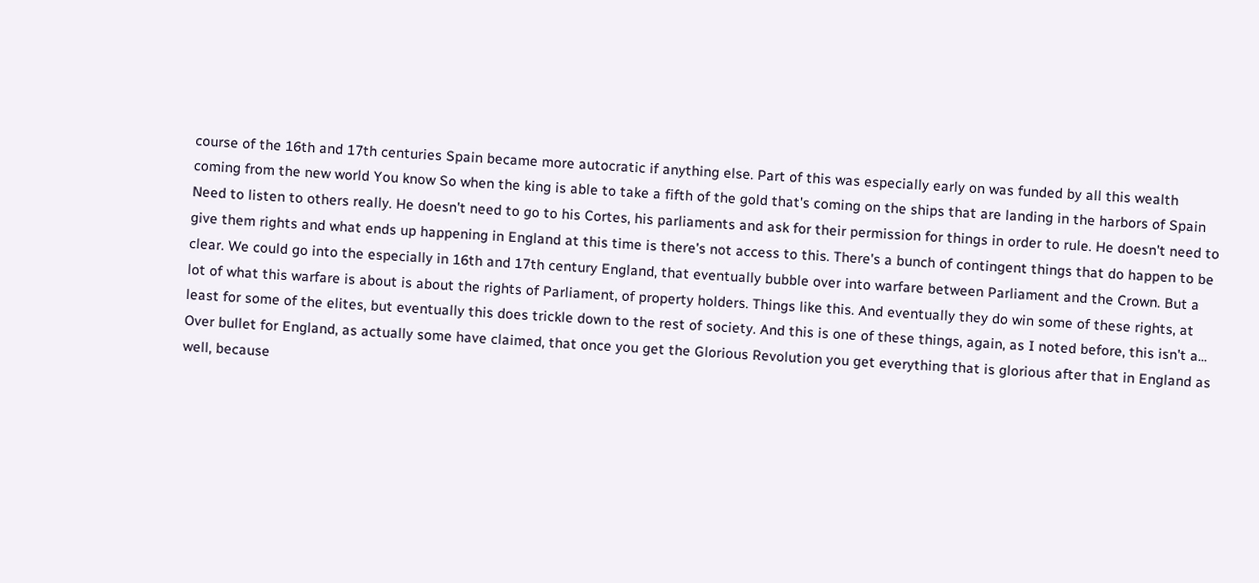course of the 16th and 17th centuries Spain became more autocratic if anything else. Part of this was especially early on was funded by all this wealth coming from the new world You know So when the king is able to take a fifth of the gold that's coming on the ships that are landing in the harbors of Spain
Need to listen to others really. He doesn't need to go to his Cortes, his parliaments and ask for their permission for things in order to rule. He doesn't need to give them rights and what ends up happening in England at this time is there's not access to this. There's a bunch of contingent things that do happen to be clear. We could go into the especially in 16th and 17th century England, that eventually bubble over into warfare between Parliament and the Crown. But a lot of what this warfare is about is about the rights of Parliament, of property holders. Things like this. And eventually they do win some of these rights, at least for some of the elites, but eventually this does trickle down to the rest of society. And this is one of these things, again, as I noted before, this isn't a...
Over bullet for England, as actually some have claimed, that once you get the Glorious Revolution you get everything that is glorious after that in England as well, because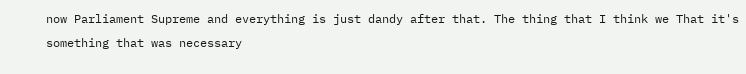now Parliament Supreme and everything is just dandy after that. The thing that I think we That it's something that was necessary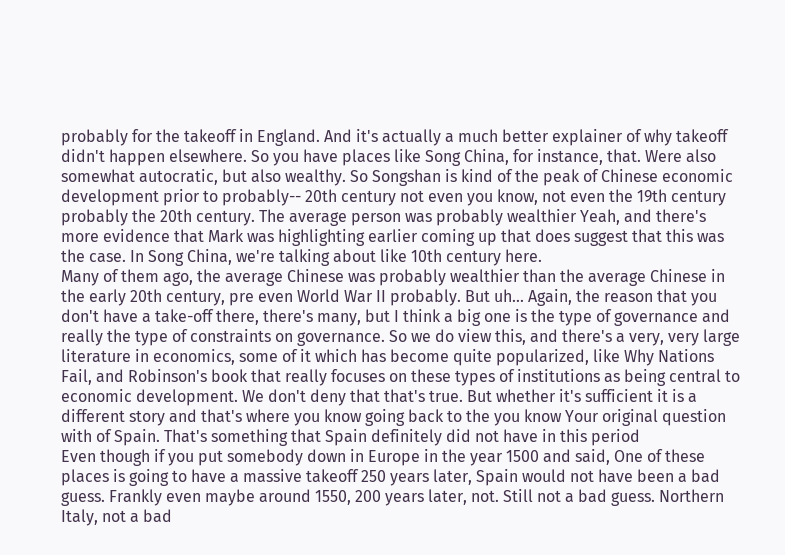probably for the takeoff in England. And it's actually a much better explainer of why takeoff didn't happen elsewhere. So you have places like Song China, for instance, that. Were also somewhat autocratic, but also wealthy. So Songshan is kind of the peak of Chinese economic development prior to probably-- 20th century not even you know, not even the 19th century probably the 20th century. The average person was probably wealthier Yeah, and there's more evidence that Mark was highlighting earlier coming up that does suggest that this was the case. In Song China, we're talking about like 10th century here.
Many of them ago, the average Chinese was probably wealthier than the average Chinese in the early 20th century, pre even World War II probably. But uh... Again, the reason that you don't have a take-off there, there's many, but I think a big one is the type of governance and really the type of constraints on governance. So we do view this, and there's a very, very large literature in economics, some of it which has become quite popularized, like Why Nations Fail, and Robinson's book that really focuses on these types of institutions as being central to economic development. We don't deny that that's true. But whether it's sufficient it is a different story and that's where you know going back to the you know Your original question with of Spain. That's something that Spain definitely did not have in this period
Even though if you put somebody down in Europe in the year 1500 and said, One of these places is going to have a massive takeoff 250 years later, Spain would not have been a bad guess. Frankly even maybe around 1550, 200 years later, not. Still not a bad guess. Northern Italy, not a bad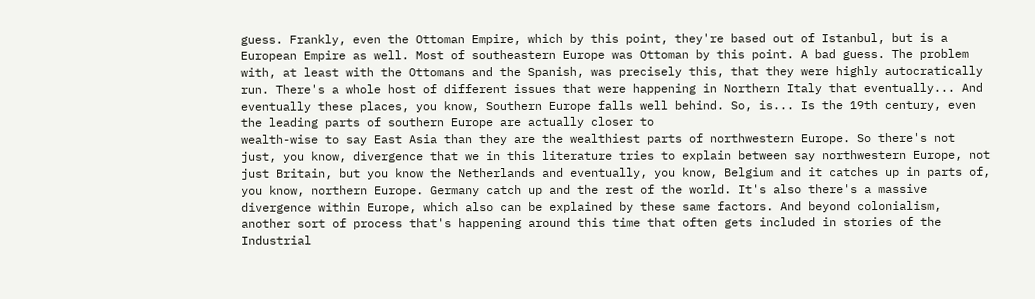guess. Frankly, even the Ottoman Empire, which by this point, they're based out of Istanbul, but is a European Empire as well. Most of southeastern Europe was Ottoman by this point. A bad guess. The problem with, at least with the Ottomans and the Spanish, was precisely this, that they were highly autocratically run. There's a whole host of different issues that were happening in Northern Italy that eventually... And eventually these places, you know, Southern Europe falls well behind. So, is... Is the 19th century, even the leading parts of southern Europe are actually closer to
wealth-wise to say East Asia than they are the wealthiest parts of northwestern Europe. So there's not just, you know, divergence that we in this literature tries to explain between say northwestern Europe, not just Britain, but you know the Netherlands and eventually, you know, Belgium and it catches up in parts of, you know, northern Europe. Germany catch up and the rest of the world. It's also there's a massive divergence within Europe, which also can be explained by these same factors. And beyond colonialism, another sort of process that's happening around this time that often gets included in stories of the Industrial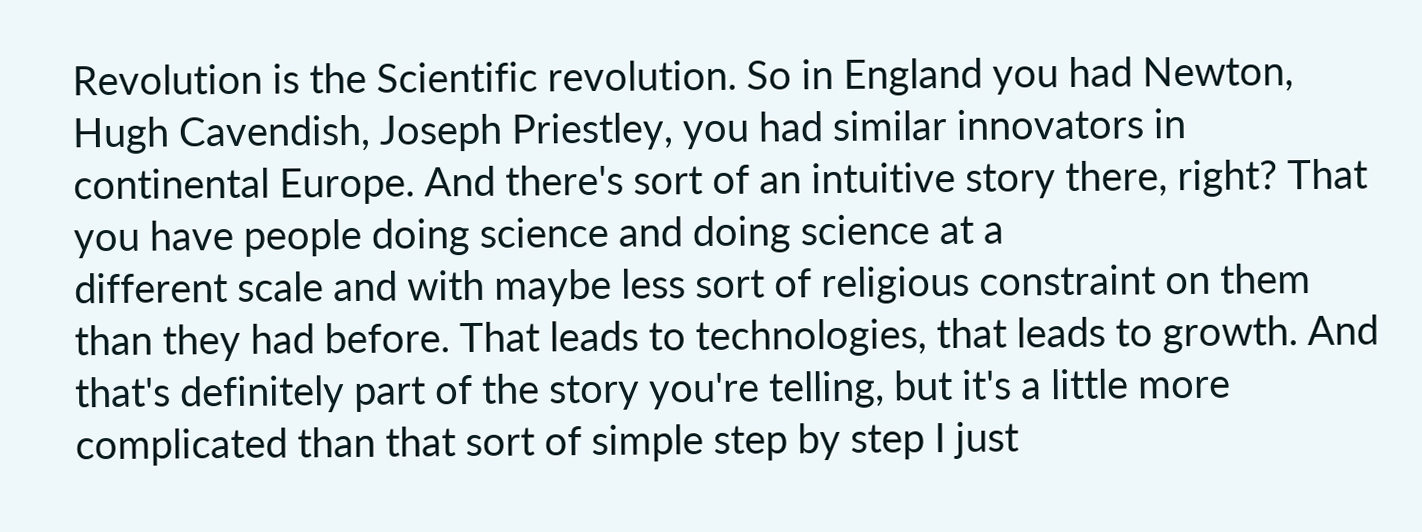Revolution is the Scientific revolution. So in England you had Newton, Hugh Cavendish, Joseph Priestley, you had similar innovators in continental Europe. And there's sort of an intuitive story there, right? That you have people doing science and doing science at a
different scale and with maybe less sort of religious constraint on them than they had before. That leads to technologies, that leads to growth. And that's definitely part of the story you're telling, but it's a little more complicated than that sort of simple step by step I just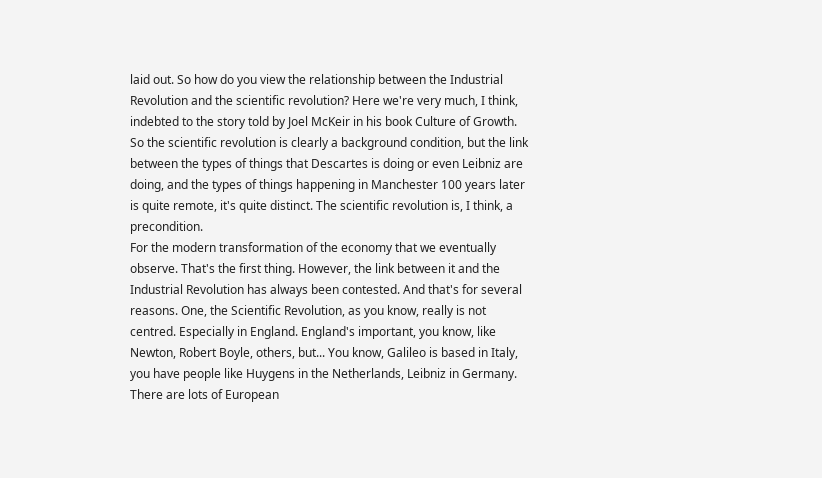laid out. So how do you view the relationship between the Industrial Revolution and the scientific revolution? Here we're very much, I think, indebted to the story told by Joel McKeir in his book Culture of Growth. So the scientific revolution is clearly a background condition, but the link between the types of things that Descartes is doing or even Leibniz are doing, and the types of things happening in Manchester 100 years later is quite remote, it's quite distinct. The scientific revolution is, I think, a precondition.
For the modern transformation of the economy that we eventually observe. That's the first thing. However, the link between it and the Industrial Revolution has always been contested. And that's for several reasons. One, the Scientific Revolution, as you know, really is not centred. Especially in England. England's important, you know, like Newton, Robert Boyle, others, but... You know, Galileo is based in Italy, you have people like Huygens in the Netherlands, Leibniz in Germany. There are lots of European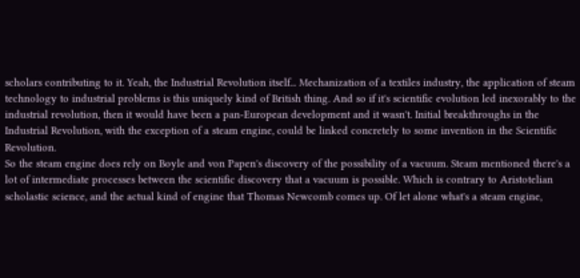scholars contributing to it. Yeah, the Industrial Revolution itself... Mechanization of a textiles industry, the application of steam technology to industrial problems is this uniquely kind of British thing. And so if it's scientific evolution led inexorably to the industrial revolution, then it would have been a pan-European development and it wasn't. Initial breakthroughs in the Industrial Revolution, with the exception of a steam engine, could be linked concretely to some invention in the Scientific Revolution.
So the steam engine does rely on Boyle and von Papen's discovery of the possibility of a vacuum. Steam mentioned there's a lot of intermediate processes between the scientific discovery that a vacuum is possible. Which is contrary to Aristotelian scholastic science, and the actual kind of engine that Thomas Newcomb comes up. Of let alone what's a steam engine,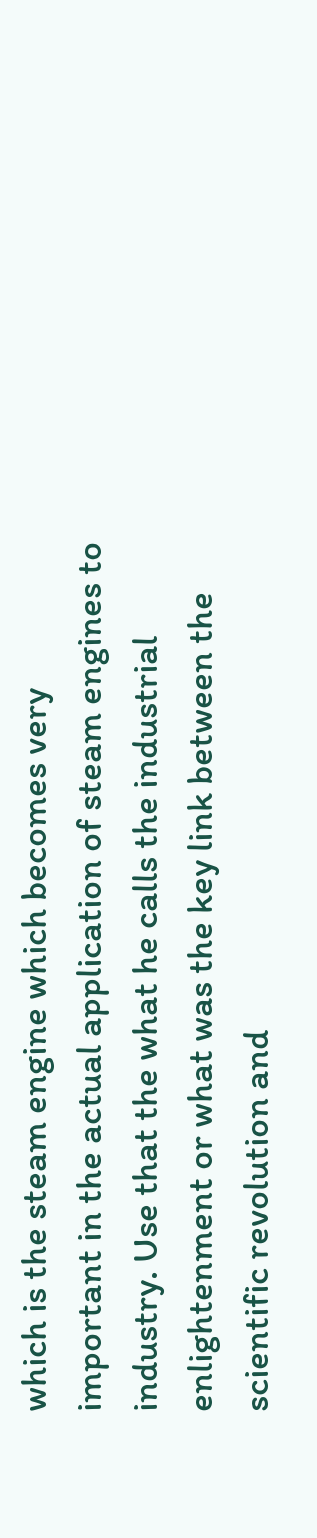which is the steam engine which becomes very important in the actual application of steam engines to industry. Use that the what he calls the industrial enlightenment or what was the key link between the scientific revolution and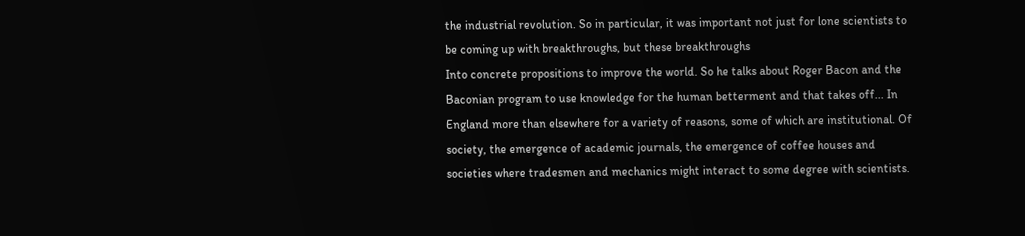the industrial revolution. So in particular, it was important not just for lone scientists to be coming up with breakthroughs, but these breakthroughs
Into concrete propositions to improve the world. So he talks about Roger Bacon and the Baconian program to use knowledge for the human betterment and that takes off... In England more than elsewhere for a variety of reasons, some of which are institutional. Of society, the emergence of academic journals, the emergence of coffee houses and societies where tradesmen and mechanics might interact to some degree with scientists.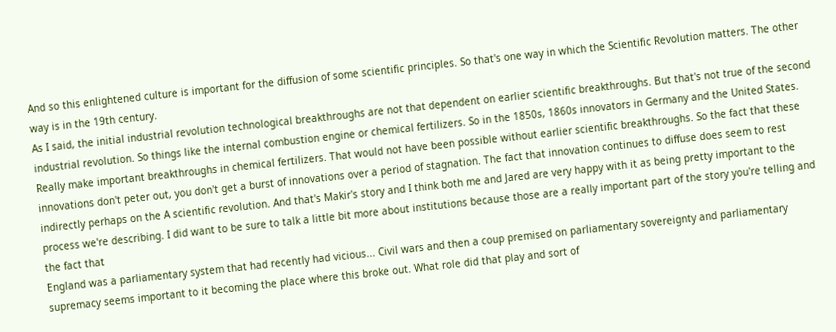And so this enlightened culture is important for the diffusion of some scientific principles. So that's one way in which the Scientific Revolution matters. The other way is in the 19th century.
As I said, the initial industrial revolution technological breakthroughs are not that dependent on earlier scientific breakthroughs. But that's not true of the second industrial revolution. So things like the internal combustion engine or chemical fertilizers. So in the 1850s, 1860s innovators in Germany and the United States. Really make important breakthroughs in chemical fertilizers. That would not have been possible without earlier scientific breakthroughs. So the fact that these innovations don't peter out, you don't get a burst of innovations over a period of stagnation. The fact that innovation continues to diffuse does seem to rest indirectly perhaps on the A scientific revolution. And that's Makir's story and I think both me and Jared are very happy with it as being pretty important to the process we're describing. I did want to be sure to talk a little bit more about institutions because those are a really important part of the story you're telling and the fact that
England was a parliamentary system that had recently had vicious... Civil wars and then a coup premised on parliamentary sovereignty and parliamentary supremacy seems important to it becoming the place where this broke out. What role did that play and sort of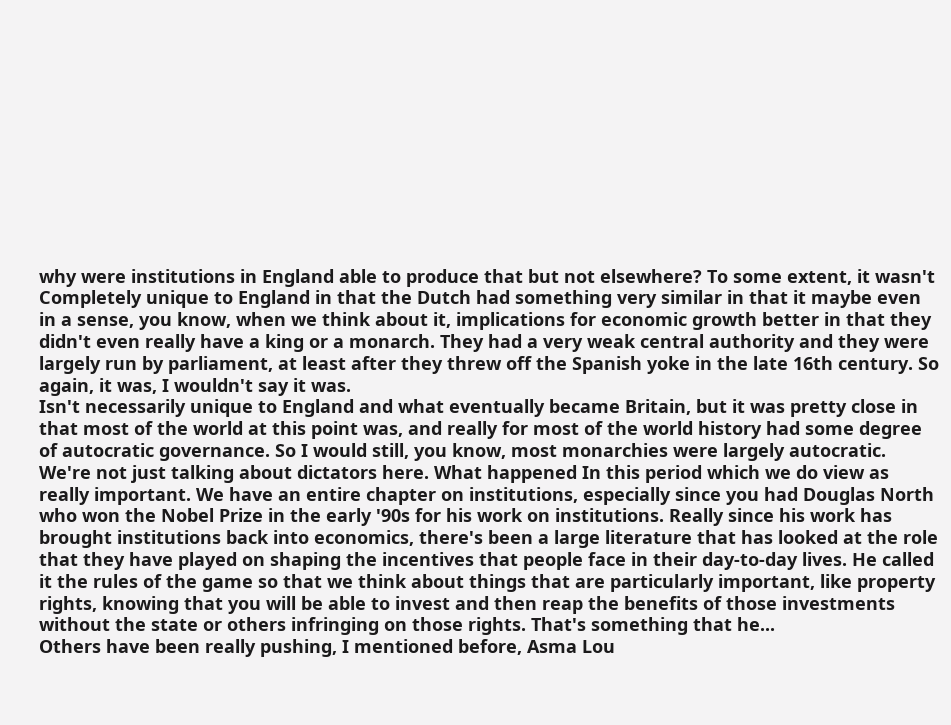why were institutions in England able to produce that but not elsewhere? To some extent, it wasn't Completely unique to England in that the Dutch had something very similar in that it maybe even in a sense, you know, when we think about it, implications for economic growth better in that they didn't even really have a king or a monarch. They had a very weak central authority and they were largely run by parliament, at least after they threw off the Spanish yoke in the late 16th century. So again, it was, I wouldn't say it was.
Isn't necessarily unique to England and what eventually became Britain, but it was pretty close in that most of the world at this point was, and really for most of the world history had some degree of autocratic governance. So I would still, you know, most monarchies were largely autocratic. We're not just talking about dictators here. What happened In this period which we do view as really important. We have an entire chapter on institutions, especially since you had Douglas North who won the Nobel Prize in the early '90s for his work on institutions. Really since his work has brought institutions back into economics, there's been a large literature that has looked at the role that they have played on shaping the incentives that people face in their day-to-day lives. He called it the rules of the game so that we think about things that are particularly important, like property rights, knowing that you will be able to invest and then reap the benefits of those investments without the state or others infringing on those rights. That's something that he...
Others have been really pushing, I mentioned before, Asma Lou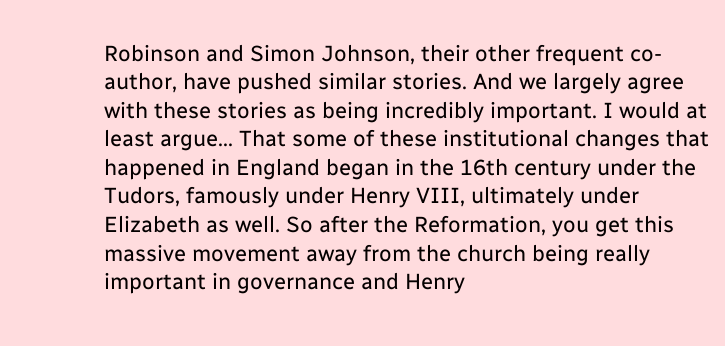Robinson and Simon Johnson, their other frequent co-author, have pushed similar stories. And we largely agree with these stories as being incredibly important. I would at least argue... That some of these institutional changes that happened in England began in the 16th century under the Tudors, famously under Henry VIII, ultimately under Elizabeth as well. So after the Reformation, you get this massive movement away from the church being really important in governance and Henry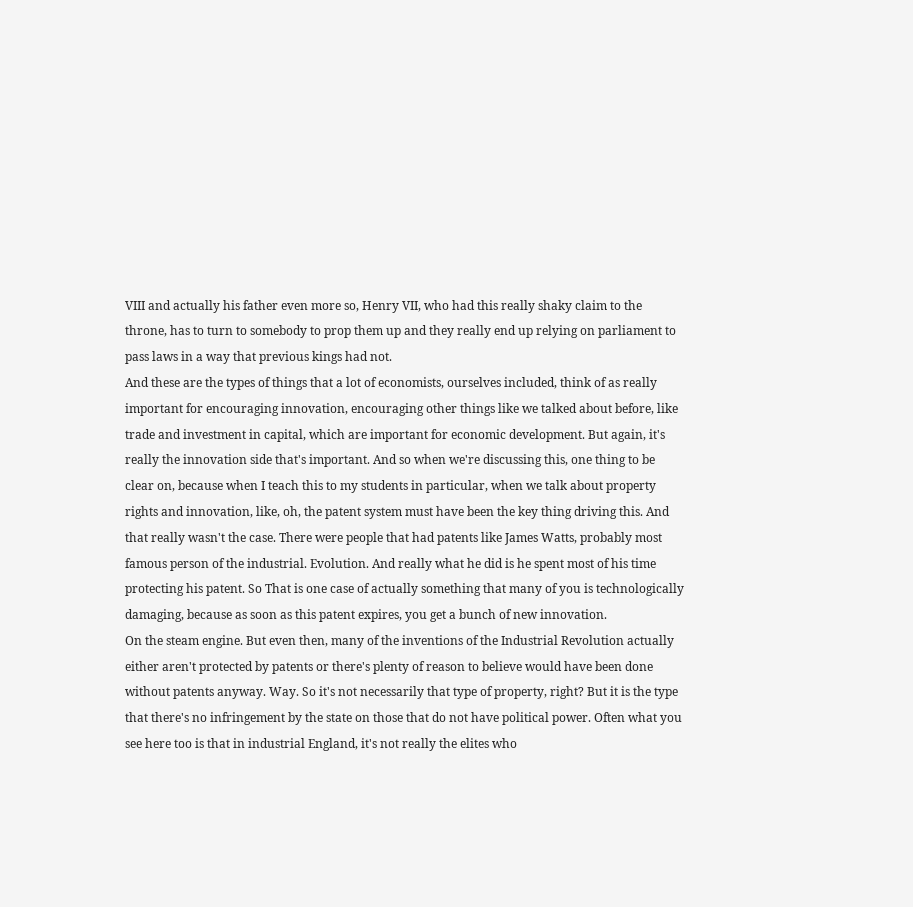VIII and actually his father even more so, Henry VII, who had this really shaky claim to the throne, has to turn to somebody to prop them up and they really end up relying on parliament to pass laws in a way that previous kings had not.
And these are the types of things that a lot of economists, ourselves included, think of as really important for encouraging innovation, encouraging other things like we talked about before, like trade and investment in capital, which are important for economic development. But again, it's really the innovation side that's important. And so when we're discussing this, one thing to be clear on, because when I teach this to my students in particular, when we talk about property rights and innovation, like, oh, the patent system must have been the key thing driving this. And that really wasn't the case. There were people that had patents like James Watts, probably most famous person of the industrial. Evolution. And really what he did is he spent most of his time protecting his patent. So That is one case of actually something that many of you is technologically damaging, because as soon as this patent expires, you get a bunch of new innovation.
On the steam engine. But even then, many of the inventions of the Industrial Revolution actually either aren't protected by patents or there's plenty of reason to believe would have been done without patents anyway. Way. So it's not necessarily that type of property, right? But it is the type that there's no infringement by the state on those that do not have political power. Often what you see here too is that in industrial England, it's not really the elites who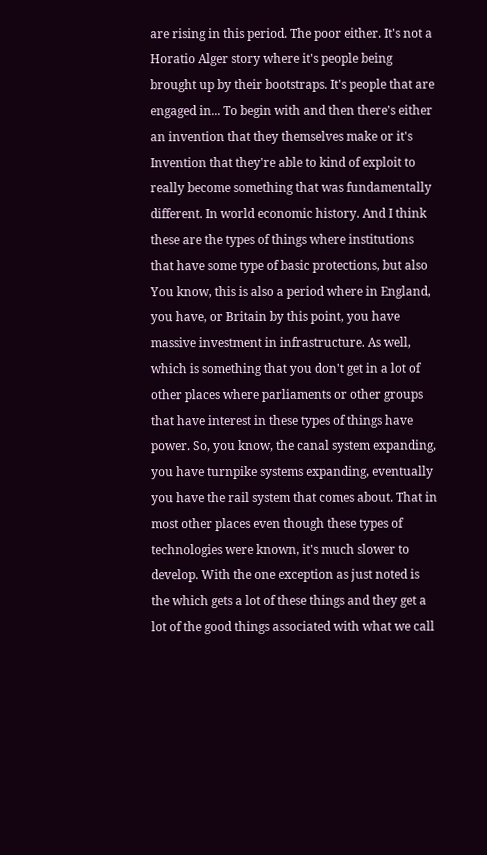are rising in this period. The poor either. It's not a Horatio Alger story where it's people being brought up by their bootstraps. It's people that are engaged in... To begin with and then there's either an invention that they themselves make or it's Invention that they're able to kind of exploit to really become something that was fundamentally different. In world economic history. And I think these are the types of things where institutions that have some type of basic protections, but also
You know, this is also a period where in England, you have, or Britain by this point, you have massive investment in infrastructure. As well, which is something that you don't get in a lot of other places where parliaments or other groups that have interest in these types of things have power. So, you know, the canal system expanding, you have turnpike systems expanding, eventually you have the rail system that comes about. That in most other places even though these types of technologies were known, it's much slower to develop. With the one exception as just noted is the which gets a lot of these things and they get a lot of the good things associated with what we call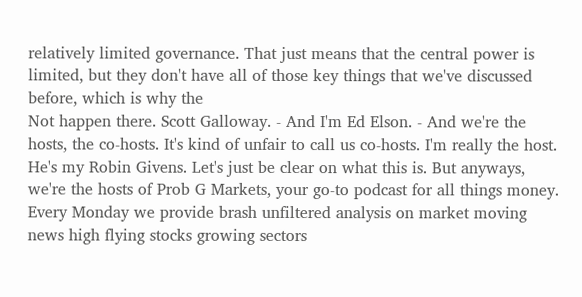relatively limited governance. That just means that the central power is limited, but they don't have all of those key things that we've discussed before, which is why the
Not happen there. Scott Galloway. - And I'm Ed Elson. - And we're the hosts, the co-hosts. It's kind of unfair to call us co-hosts. I'm really the host. He's my Robin Givens. Let's just be clear on what this is. But anyways, we're the hosts of Prob G Markets, your go-to podcast for all things money. Every Monday we provide brash unfiltered analysis on market moving news high flying stocks growing sectors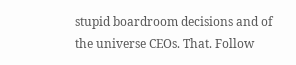stupid boardroom decisions and of the universe CEOs. That. Follow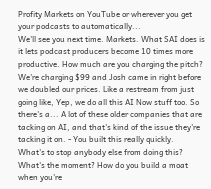Profity Markets on YouTube or wherever you get your podcasts to automatically...
We'll see you next time. Markets. What SAI does is it lets podcast producers become 10 times more productive. How much are you charging the pitch? We're charging $99 and Josh came in right before we doubled our prices. Like a restream from just going like, Yep, we do all this AI Now stuff too. So there's a... A lot of these older companies that are tacking on AI, and that's kind of the issue they're tacking it on. - You built this really quickly.
What's to stop anybody else from doing this? What's the moment? How do you build a moat when you're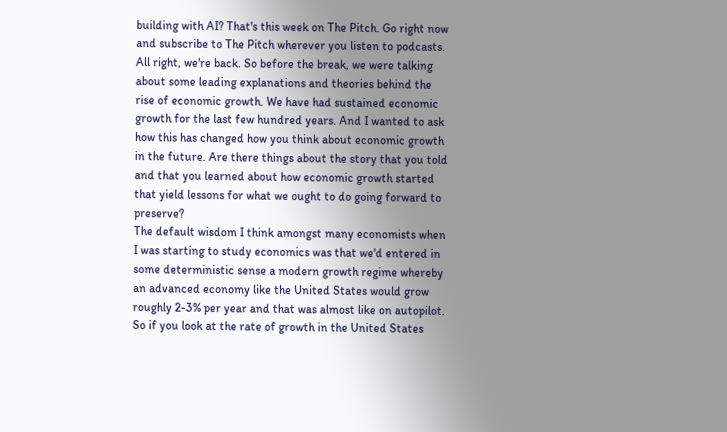building with AI? That's this week on The Pitch. Go right now and subscribe to The Pitch wherever you listen to podcasts. All right, we're back. So before the break, we were talking about some leading explanations and theories behind the rise of economic growth. We have had sustained economic growth for the last few hundred years. And I wanted to ask how this has changed how you think about economic growth in the future. Are there things about the story that you told and that you learned about how economic growth started that yield lessons for what we ought to do going forward to preserve?
The default wisdom I think amongst many economists when I was starting to study economics was that we'd entered in some deterministic sense a modern growth regime whereby an advanced economy like the United States would grow roughly 2-3% per year and that was almost like on autopilot. So if you look at the rate of growth in the United States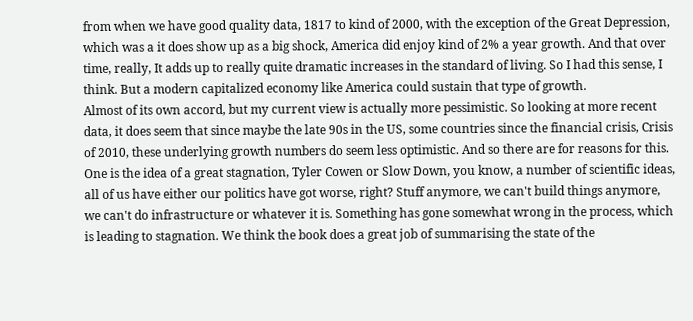from when we have good quality data, 1817 to kind of 2000, with the exception of the Great Depression, which was a it does show up as a big shock, America did enjoy kind of 2% a year growth. And that over time, really, It adds up to really quite dramatic increases in the standard of living. So I had this sense, I think. But a modern capitalized economy like America could sustain that type of growth.
Almost of its own accord, but my current view is actually more pessimistic. So looking at more recent data, it does seem that since maybe the late 90s in the US, some countries since the financial crisis, Crisis of 2010, these underlying growth numbers do seem less optimistic. And so there are for reasons for this. One is the idea of a great stagnation, Tyler Cowen or Slow Down, you know, a number of scientific ideas, all of us have either our politics have got worse, right? Stuff anymore, we can't build things anymore, we can't do infrastructure or whatever it is. Something has gone somewhat wrong in the process, which is leading to stagnation. We think the book does a great job of summarising the state of the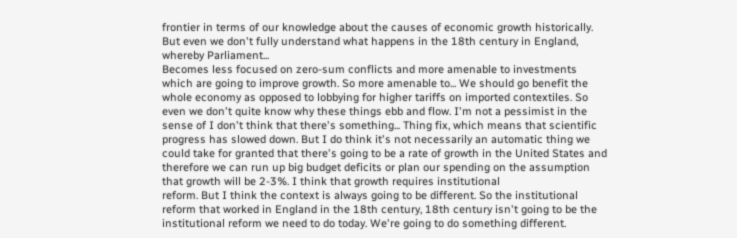frontier in terms of our knowledge about the causes of economic growth historically. But even we don't fully understand what happens in the 18th century in England, whereby Parliament...
Becomes less focused on zero-sum conflicts and more amenable to investments which are going to improve growth. So more amenable to... We should go benefit the whole economy as opposed to lobbying for higher tariffs on imported contextiles. So even we don't quite know why these things ebb and flow. I'm not a pessimist in the sense of I don't think that there's something... Thing fix, which means that scientific progress has slowed down. But I do think it's not necessarily an automatic thing we could take for granted that there's going to be a rate of growth in the United States and therefore we can run up big budget deficits or plan our spending on the assumption that growth will be 2-3%. I think that growth requires institutional
reform. But I think the context is always going to be different. So the institutional reform that worked in England in the 18th century, 18th century isn't going to be the institutional reform we need to do today. We're going to do something different.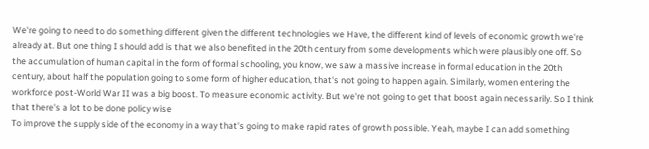We're going to need to do something different given the different technologies we Have, the different kind of levels of economic growth we're already at. But one thing I should add is that we also benefited in the 20th century from some developments which were plausibly one off. So the accumulation of human capital in the form of formal schooling, you know, we saw a massive increase in formal education in the 20th century, about half the population going to some form of higher education, that's not going to happen again. Similarly, women entering the workforce post-World War II was a big boost. To measure economic activity. But we're not going to get that boost again necessarily. So I think that there's a lot to be done policy wise
To improve the supply side of the economy in a way that's going to make rapid rates of growth possible. Yeah, maybe I can add something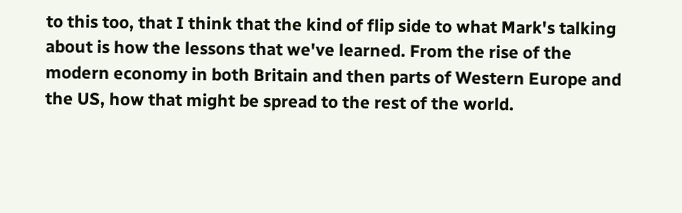to this too, that I think that the kind of flip side to what Mark's talking about is how the lessons that we've learned. From the rise of the modern economy in both Britain and then parts of Western Europe and the US, how that might be spread to the rest of the world.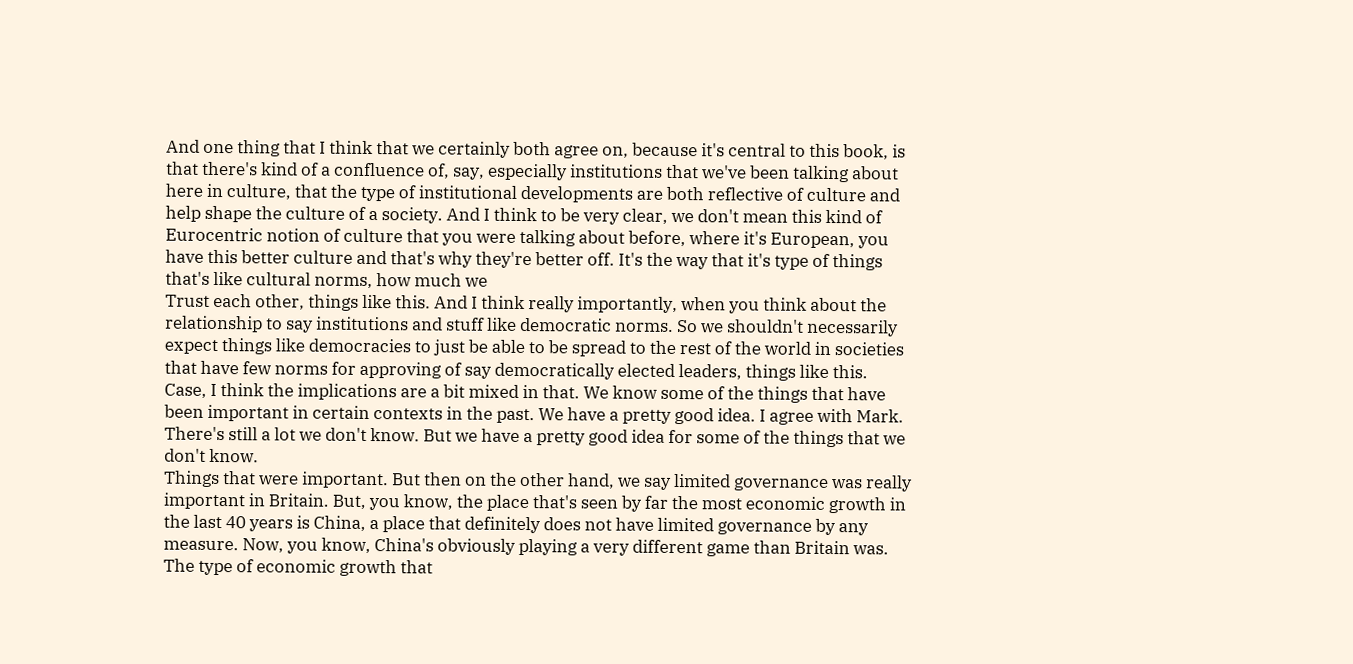And one thing that I think that we certainly both agree on, because it's central to this book, is that there's kind of a confluence of, say, especially institutions that we've been talking about here in culture, that the type of institutional developments are both reflective of culture and help shape the culture of a society. And I think to be very clear, we don't mean this kind of Eurocentric notion of culture that you were talking about before, where it's European, you have this better culture and that's why they're better off. It's the way that it's type of things that's like cultural norms, how much we
Trust each other, things like this. And I think really importantly, when you think about the relationship to say institutions and stuff like democratic norms. So we shouldn't necessarily expect things like democracies to just be able to be spread to the rest of the world in societies that have few norms for approving of say democratically elected leaders, things like this. Case, I think the implications are a bit mixed in that. We know some of the things that have been important in certain contexts in the past. We have a pretty good idea. I agree with Mark. There's still a lot we don't know. But we have a pretty good idea for some of the things that we don't know.
Things that were important. But then on the other hand, we say limited governance was really important in Britain. But, you know, the place that's seen by far the most economic growth in the last 40 years is China, a place that definitely does not have limited governance by any measure. Now, you know, China's obviously playing a very different game than Britain was. The type of economic growth that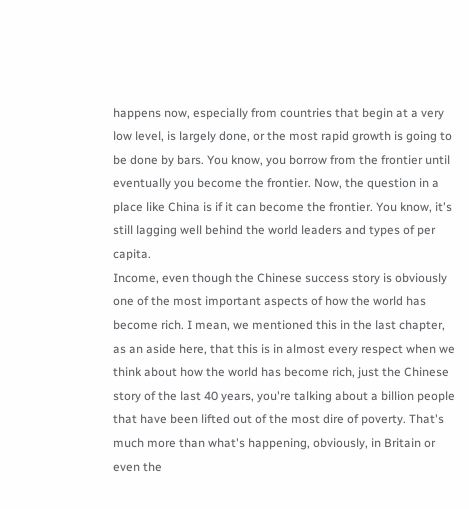happens now, especially from countries that begin at a very low level, is largely done, or the most rapid growth is going to be done by bars. You know, you borrow from the frontier until eventually you become the frontier. Now, the question in a place like China is if it can become the frontier. You know, it's still lagging well behind the world leaders and types of per capita.
Income, even though the Chinese success story is obviously one of the most important aspects of how the world has become rich. I mean, we mentioned this in the last chapter, as an aside here, that this is in almost every respect when we think about how the world has become rich, just the Chinese story of the last 40 years, you're talking about a billion people that have been lifted out of the most dire of poverty. That's much more than what's happening, obviously, in Britain or even the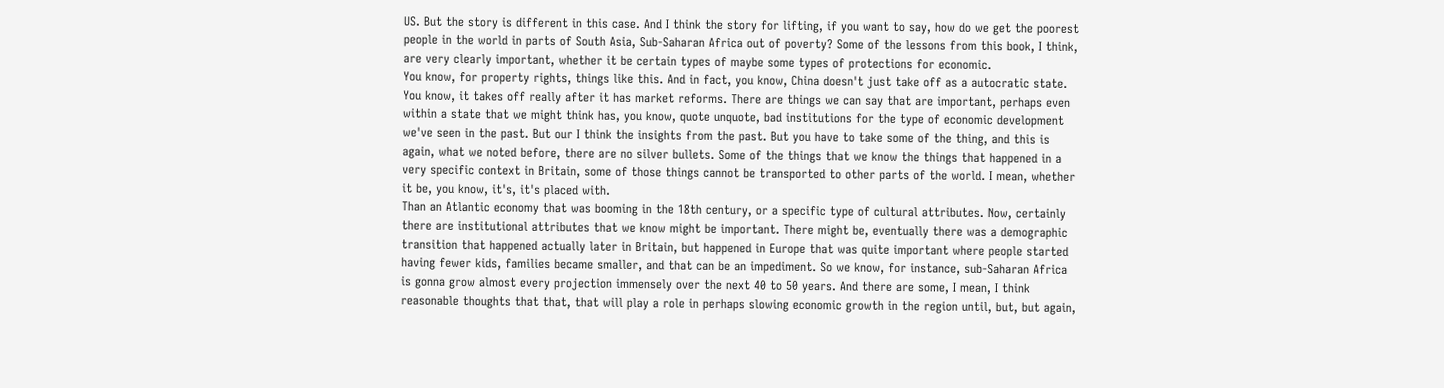US. But the story is different in this case. And I think the story for lifting, if you want to say, how do we get the poorest people in the world in parts of South Asia, Sub-Saharan Africa out of poverty? Some of the lessons from this book, I think, are very clearly important, whether it be certain types of maybe some types of protections for economic.
You know, for property rights, things like this. And in fact, you know, China doesn't just take off as a autocratic state. You know, it takes off really after it has market reforms. There are things we can say that are important, perhaps even within a state that we might think has, you know, quote unquote, bad institutions for the type of economic development we've seen in the past. But our I think the insights from the past. But you have to take some of the thing, and this is again, what we noted before, there are no silver bullets. Some of the things that we know the things that happened in a very specific context in Britain, some of those things cannot be transported to other parts of the world. I mean, whether it be, you know, it's, it's placed with.
Than an Atlantic economy that was booming in the 18th century, or a specific type of cultural attributes. Now, certainly there are institutional attributes that we know might be important. There might be, eventually there was a demographic transition that happened actually later in Britain, but happened in Europe that was quite important where people started having fewer kids, families became smaller, and that can be an impediment. So we know, for instance, sub-Saharan Africa is gonna grow almost every projection immensely over the next 40 to 50 years. And there are some, I mean, I think reasonable thoughts that that, that will play a role in perhaps slowing economic growth in the region until, but, but again,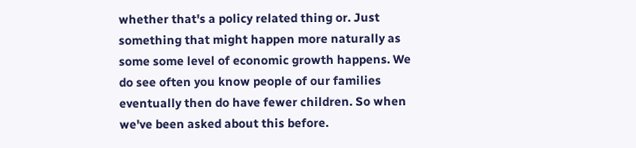whether that's a policy related thing or. Just something that might happen more naturally as some some level of economic growth happens. We do see often you know people of our families eventually then do have fewer children. So when we've been asked about this before.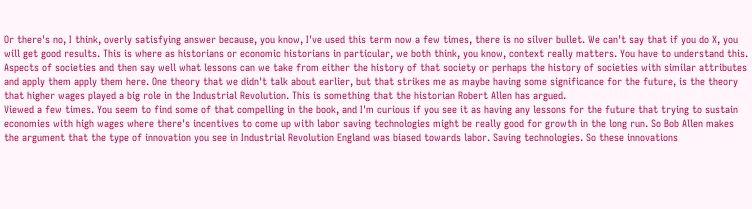Or there's no, I think, overly satisfying answer because, you know, I've used this term now a few times, there is no silver bullet. We can't say that if you do X, you will get good results. This is where as historians or economic historians in particular, we both think, you know, context really matters. You have to understand this. Aspects of societies and then say well what lessons can we take from either the history of that society or perhaps the history of societies with similar attributes and apply them apply them here. One theory that we didn't talk about earlier, but that strikes me as maybe having some significance for the future, is the theory that higher wages played a big role in the Industrial Revolution. This is something that the historian Robert Allen has argued.
Viewed a few times. You seem to find some of that compelling in the book, and I'm curious if you see it as having any lessons for the future that trying to sustain economies with high wages where there's incentives to come up with labor saving technologies might be really good for growth in the long run. So Bob Allen makes the argument that the type of innovation you see in Industrial Revolution England was biased towards labor. Saving technologies. So these innovations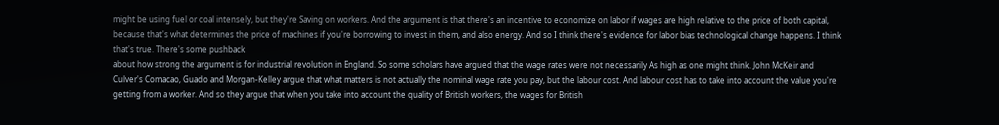might be using fuel or coal intensely, but they're Saving on workers. And the argument is that there's an incentive to economize on labor if wages are high relative to the price of both capital, because that's what determines the price of machines if you're borrowing to invest in them, and also energy. And so I think there's evidence for labor bias technological change happens. I think that's true. There's some pushback
about how strong the argument is for industrial revolution in England. So some scholars have argued that the wage rates were not necessarily As high as one might think. John McKeir and Culver's Comacao, Guado and Morgan-Kelley argue that what matters is not actually the nominal wage rate you pay, but the labour cost. And labour cost has to take into account the value you're getting from a worker. And so they argue that when you take into account the quality of British workers, the wages for British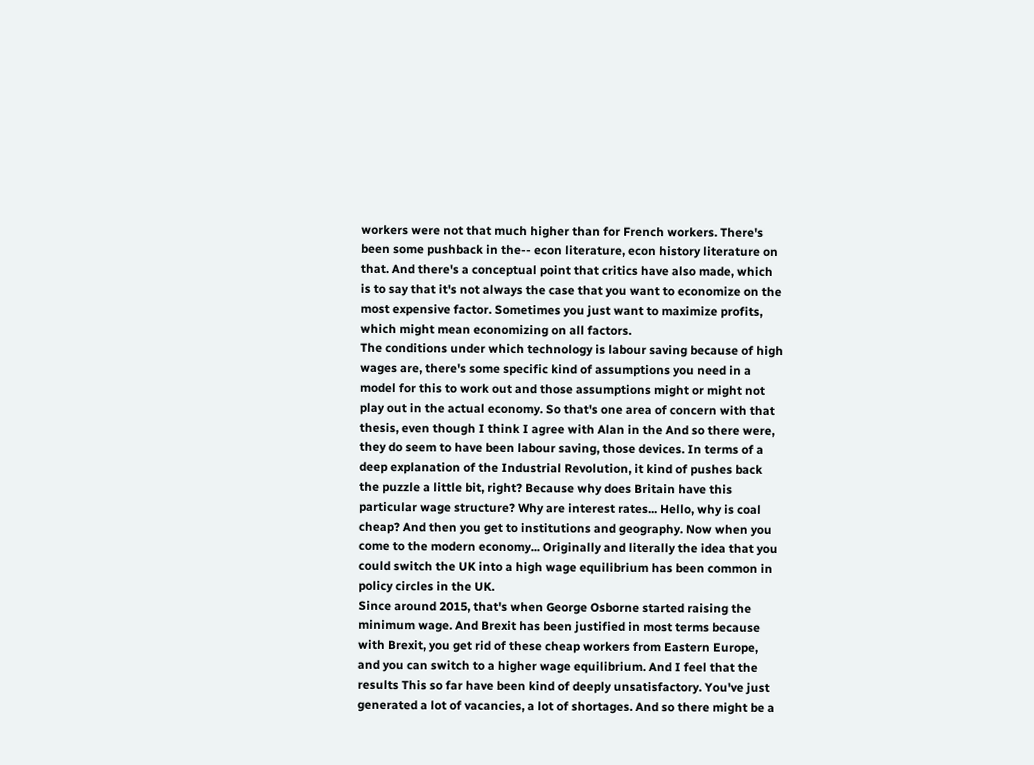workers were not that much higher than for French workers. There's been some pushback in the-- econ literature, econ history literature on that. And there's a conceptual point that critics have also made, which is to say that it's not always the case that you want to economize on the most expensive factor. Sometimes you just want to maximize profits, which might mean economizing on all factors.
The conditions under which technology is labour saving because of high wages are, there's some specific kind of assumptions you need in a model for this to work out and those assumptions might or might not play out in the actual economy. So that's one area of concern with that thesis, even though I think I agree with Alan in the And so there were, they do seem to have been labour saving, those devices. In terms of a deep explanation of the Industrial Revolution, it kind of pushes back the puzzle a little bit, right? Because why does Britain have this particular wage structure? Why are interest rates... Hello, why is coal cheap? And then you get to institutions and geography. Now when you come to the modern economy... Originally and literally the idea that you could switch the UK into a high wage equilibrium has been common in policy circles in the UK.
Since around 2015, that's when George Osborne started raising the minimum wage. And Brexit has been justified in most terms because with Brexit, you get rid of these cheap workers from Eastern Europe, and you can switch to a higher wage equilibrium. And I feel that the results This so far have been kind of deeply unsatisfactory. You've just generated a lot of vacancies, a lot of shortages. And so there might be a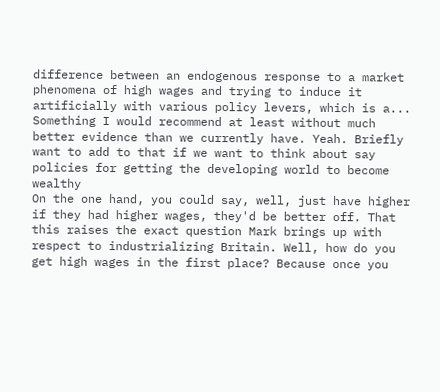difference between an endogenous response to a market phenomena of high wages and trying to induce it artificially with various policy levers, which is a... Something I would recommend at least without much better evidence than we currently have. Yeah. Briefly want to add to that if we want to think about say policies for getting the developing world to become wealthy
On the one hand, you could say, well, just have higher if they had higher wages, they'd be better off. That this raises the exact question Mark brings up with respect to industrializing Britain. Well, how do you get high wages in the first place? Because once you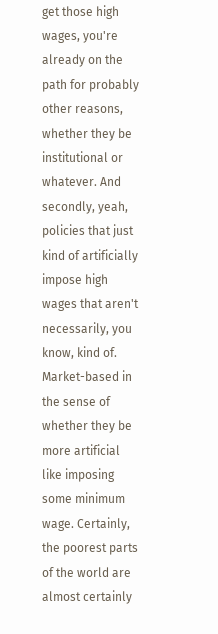get those high wages, you're already on the path for probably other reasons, whether they be institutional or whatever. And secondly, yeah, policies that just kind of artificially impose high wages that aren't necessarily, you know, kind of.
Market-based in the sense of whether they be more artificial like imposing some minimum wage. Certainly, the poorest parts of the world are almost certainly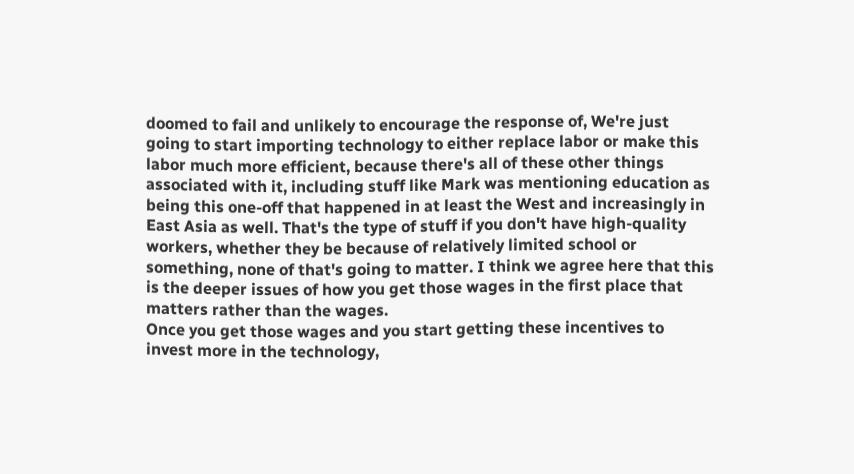doomed to fail and unlikely to encourage the response of, We're just going to start importing technology to either replace labor or make this labor much more efficient, because there's all of these other things associated with it, including stuff like Mark was mentioning education as being this one-off that happened in at least the West and increasingly in East Asia as well. That's the type of stuff if you don't have high-quality workers, whether they be because of relatively limited school or something, none of that's going to matter. I think we agree here that this is the deeper issues of how you get those wages in the first place that matters rather than the wages.
Once you get those wages and you start getting these incentives to invest more in the technology,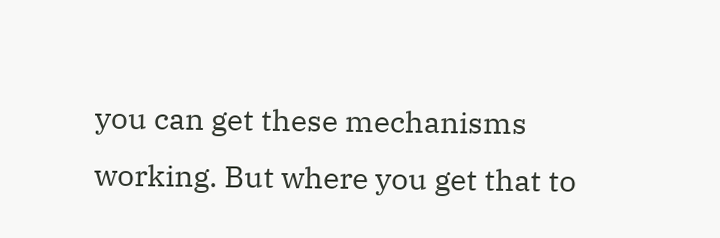you can get these mechanisms working. But where you get that to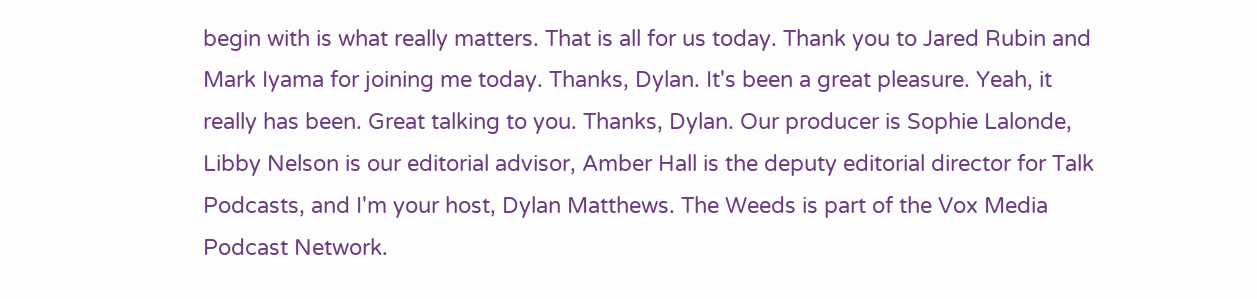begin with is what really matters. That is all for us today. Thank you to Jared Rubin and Mark Iyama for joining me today. Thanks, Dylan. It's been a great pleasure. Yeah, it really has been. Great talking to you. Thanks, Dylan. Our producer is Sophie Lalonde, Libby Nelson is our editorial advisor, Amber Hall is the deputy editorial director for Talk Podcasts, and I'm your host, Dylan Matthews. The Weeds is part of the Vox Media Podcast Network.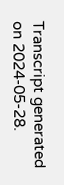Transcript generated on 2024-05-28.